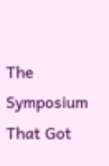The Symposium That Got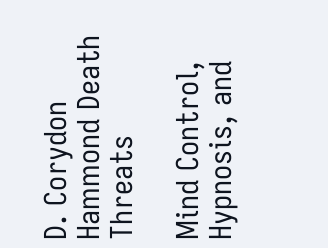D. Corydon Hammond Death Threats

Mind Control, Hypnosis, and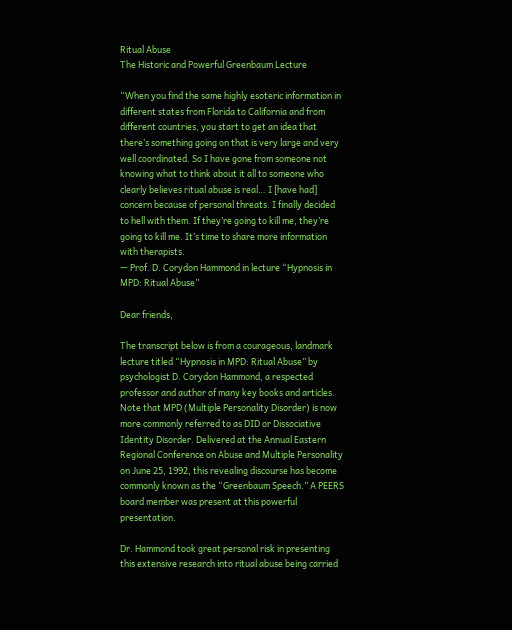Ritual Abuse
The Historic and Powerful Greenbaum Lecture

“When you find the same highly esoteric information in different states from Florida to California and from different countries, you start to get an idea that there’s something going on that is very large and very well coordinated. So I have gone from someone not knowing what to think about it all to someone who clearly believes ritual abuse is real… I [have had] concern because of personal threats. I finally decided to hell with them. If they’re going to kill me, they’re going to kill me. It’s time to share more information with therapists.
— Prof. D. Corydon Hammond in lecture “Hypnosis in MPD: Ritual Abuse”

Dear friends,

The transcript below is from a courageous, landmark lecture titled “Hypnosis in MPD: Ritual Abuse” by psychologist D. Corydon Hammond, a respected professor and author of many key books and articles. Note that MPD (Multiple Personality Disorder) is now more commonly referred to as DID or Dissociative Identity Disorder. Delivered at the Annual Eastern Regional Conference on Abuse and Multiple Personality on June 25, 1992, this revealing discourse has become commonly known as the “Greenbaum Speech.” A PEERS board member was present at this powerful presentation.

Dr. Hammond took great personal risk in presenting this extensive research into ritual abuse being carried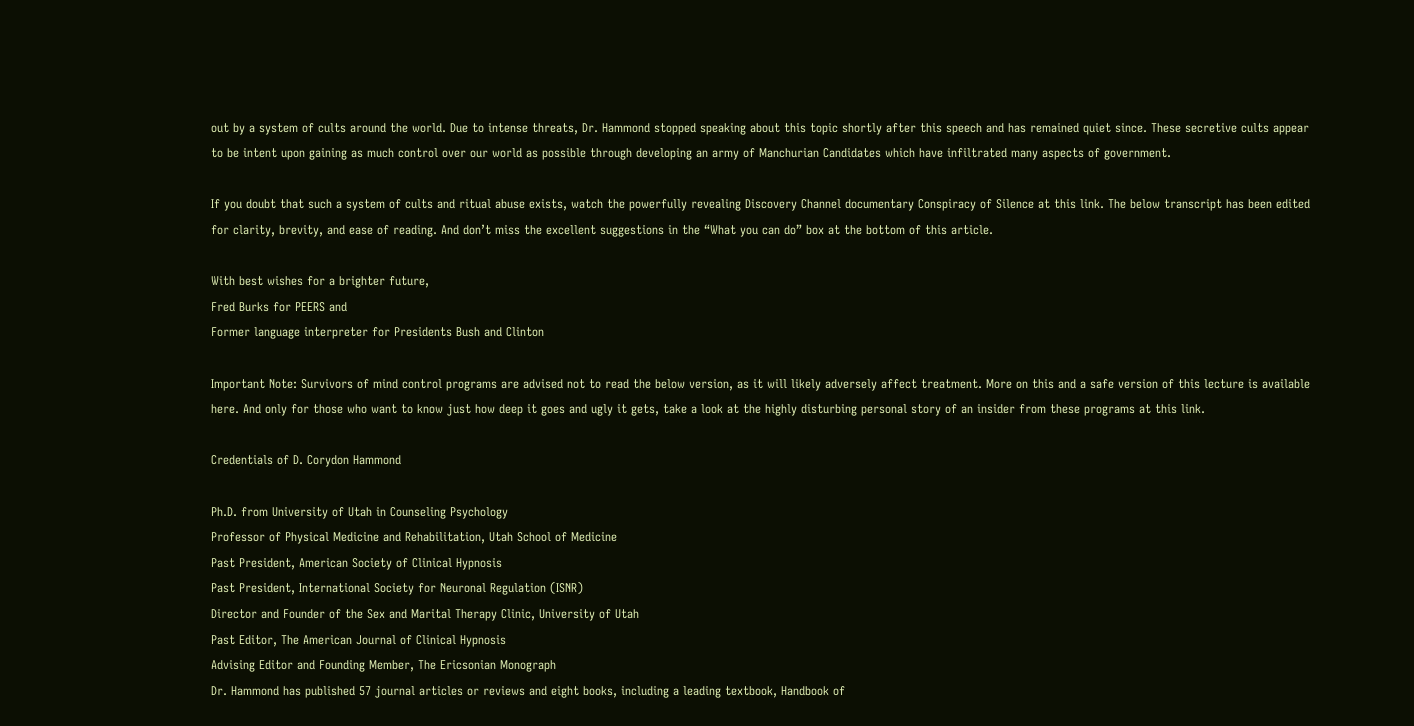out by a system of cults around the world. Due to intense threats, Dr. Hammond stopped speaking about this topic shortly after this speech and has remained quiet since. These secretive cults appear to be intent upon gaining as much control over our world as possible through developing an army of Manchurian Candidates which have infiltrated many aspects of government.

If you doubt that such a system of cults and ritual abuse exists, watch the powerfully revealing Discovery Channel documentary Conspiracy of Silence at this link. The below transcript has been edited for clarity, brevity, and ease of reading. And don’t miss the excellent suggestions in the “What you can do” box at the bottom of this article.

With best wishes for a brighter future,
Fred Burks for PEERS and
Former language interpreter for Presidents Bush and Clinton

Important Note: Survivors of mind control programs are advised not to read the below version, as it will likely adversely affect treatment. More on this and a safe version of this lecture is available here. And only for those who want to know just how deep it goes and ugly it gets, take a look at the highly disturbing personal story of an insider from these programs at this link.

Credentials of D. Corydon Hammond

Ph.D. from University of Utah in Counseling Psychology
Professor of Physical Medicine and Rehabilitation, Utah School of Medicine
Past President, American Society of Clinical Hypnosis
Past President, International Society for Neuronal Regulation (ISNR)
Director and Founder of the Sex and Marital Therapy Clinic, University of Utah
Past Editor, The American Journal of Clinical Hypnosis
Advising Editor and Founding Member, The Ericsonian Monograph
Dr. Hammond has published 57 journal articles or reviews and eight books, including a leading textbook, Handbook of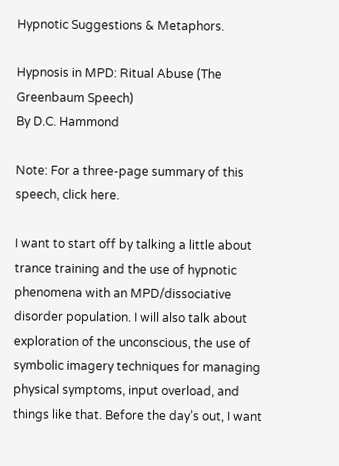Hypnotic Suggestions & Metaphors.

Hypnosis in MPD: Ritual Abuse (The Greenbaum Speech)
By D.C. Hammond

Note: For a three-page summary of this speech, click here.

I want to start off by talking a little about trance training and the use of hypnotic phenomena with an MPD/dissociative disorder population. I will also talk about exploration of the unconscious, the use of symbolic imagery techniques for managing physical symptoms, input overload, and things like that. Before the day’s out, I want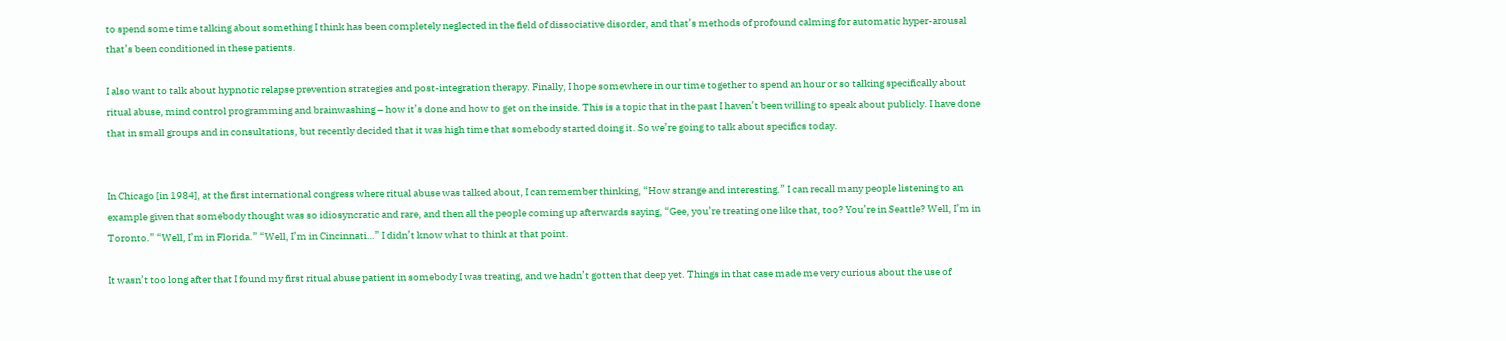to spend some time talking about something I think has been completely neglected in the field of dissociative disorder, and that’s methods of profound calming for automatic hyper-arousal that’s been conditioned in these patients.

I also want to talk about hypnotic relapse prevention strategies and post-integration therapy. Finally, I hope somewhere in our time together to spend an hour or so talking specifically about ritual abuse, mind control programming and brainwashing – how it’s done and how to get on the inside. This is a topic that in the past I haven’t been willing to speak about publicly. I have done that in small groups and in consultations, but recently decided that it was high time that somebody started doing it. So we’re going to talk about specifics today.


In Chicago [in 1984], at the first international congress where ritual abuse was talked about, I can remember thinking, “How strange and interesting.” I can recall many people listening to an example given that somebody thought was so idiosyncratic and rare, and then all the people coming up afterwards saying, “Gee, you’re treating one like that, too? You’re in Seattle? Well, I’m in Toronto.” “Well, I’m in Florida.” “Well, I’m in Cincinnati…” I didn’t know what to think at that point.

It wasn’t too long after that I found my first ritual abuse patient in somebody I was treating, and we hadn’t gotten that deep yet. Things in that case made me very curious about the use of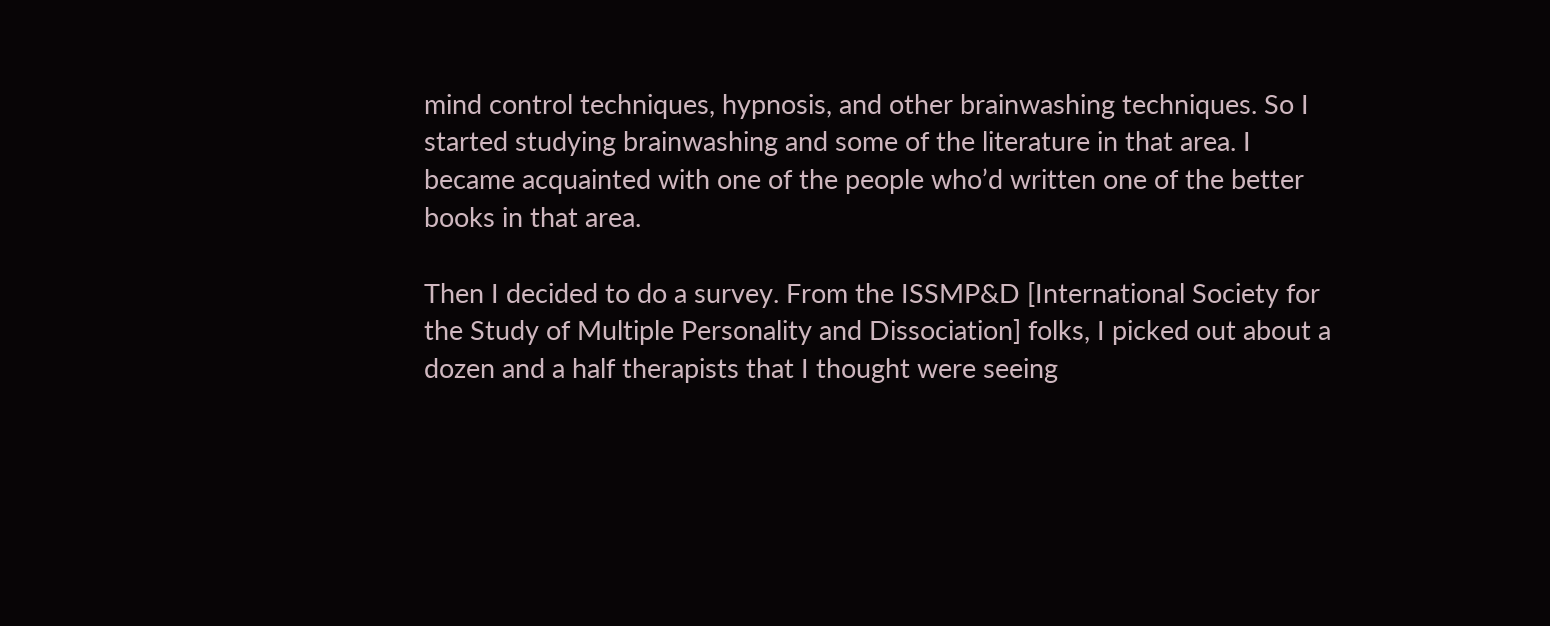mind control techniques, hypnosis, and other brainwashing techniques. So I started studying brainwashing and some of the literature in that area. I became acquainted with one of the people who’d written one of the better books in that area.

Then I decided to do a survey. From the ISSMP&D [International Society for the Study of Multiple Personality and Dissociation] folks, I picked out about a dozen and a half therapists that I thought were seeing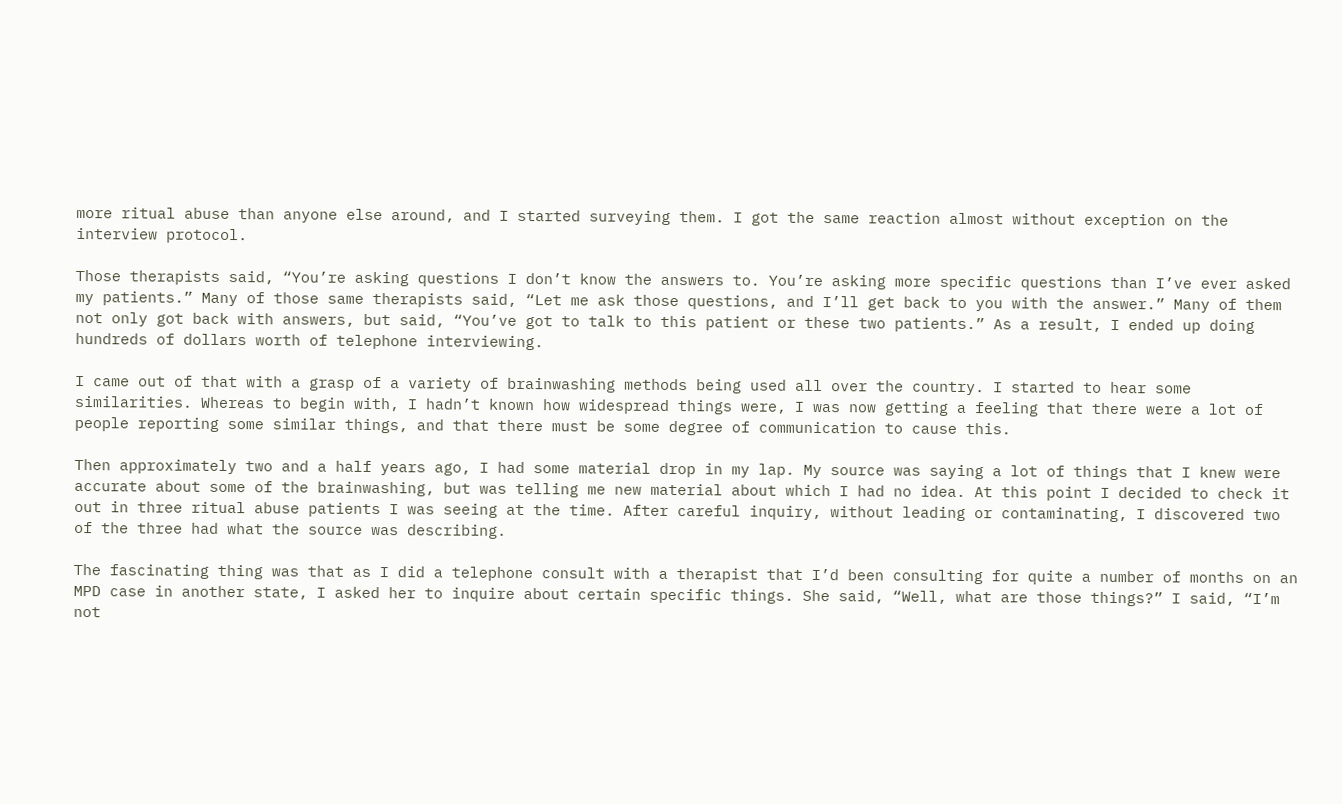more ritual abuse than anyone else around, and I started surveying them. I got the same reaction almost without exception on the interview protocol.

Those therapists said, “You’re asking questions I don’t know the answers to. You’re asking more specific questions than I’ve ever asked my patients.” Many of those same therapists said, “Let me ask those questions, and I’ll get back to you with the answer.” Many of them not only got back with answers, but said, “You’ve got to talk to this patient or these two patients.” As a result, I ended up doing hundreds of dollars worth of telephone interviewing.

I came out of that with a grasp of a variety of brainwashing methods being used all over the country. I started to hear some similarities. Whereas to begin with, I hadn’t known how widespread things were, I was now getting a feeling that there were a lot of people reporting some similar things, and that there must be some degree of communication to cause this.

Then approximately two and a half years ago, I had some material drop in my lap. My source was saying a lot of things that I knew were accurate about some of the brainwashing, but was telling me new material about which I had no idea. At this point I decided to check it out in three ritual abuse patients I was seeing at the time. After careful inquiry, without leading or contaminating, I discovered two of the three had what the source was describing.

The fascinating thing was that as I did a telephone consult with a therapist that I’d been consulting for quite a number of months on an MPD case in another state, I asked her to inquire about certain specific things. She said, “Well, what are those things?” I said, “I’m not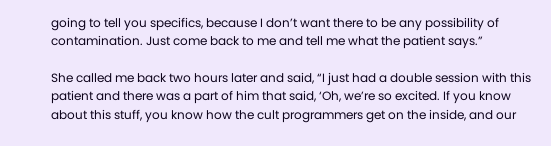going to tell you specifics, because I don’t want there to be any possibility of contamination. Just come back to me and tell me what the patient says.”

She called me back two hours later and said, “I just had a double session with this patient and there was a part of him that said, ‘Oh, we’re so excited. If you know about this stuff, you know how the cult programmers get on the inside, and our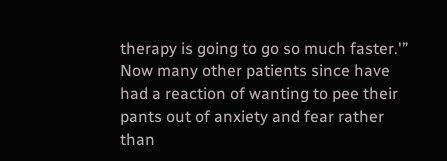therapy is going to go so much faster.'” Now many other patients since have had a reaction of wanting to pee their pants out of anxiety and fear rather than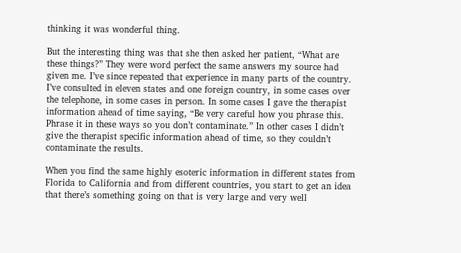thinking it was wonderful thing.

But the interesting thing was that she then asked her patient, “What are these things?” They were word perfect the same answers my source had given me. I’ve since repeated that experience in many parts of the country. I’ve consulted in eleven states and one foreign country, in some cases over the telephone, in some cases in person. In some cases I gave the therapist information ahead of time saying, “Be very careful how you phrase this. Phrase it in these ways so you don’t contaminate.” In other cases I didn’t give the therapist specific information ahead of time, so they couldn’t contaminate the results.

When you find the same highly esoteric information in different states from Florida to California and from different countries, you start to get an idea that there’s something going on that is very large and very well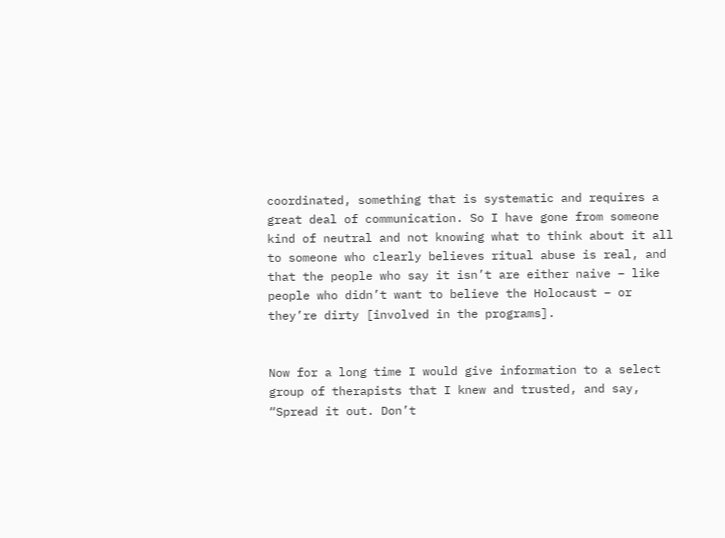coordinated, something that is systematic and requires a great deal of communication. So I have gone from someone kind of neutral and not knowing what to think about it all to someone who clearly believes ritual abuse is real, and that the people who say it isn’t are either naive – like people who didn’t want to believe the Holocaust – or they’re dirty [involved in the programs].


Now for a long time I would give information to a select group of therapists that I knew and trusted, and say, “Spread it out. Don’t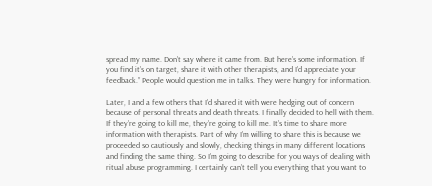spread my name. Don’t say where it came from. But here’s some information. If you find it’s on target, share it with other therapists, and I’d appreciate your feedback.” People would question me in talks. They were hungry for information.

Later, I and a few others that I’d shared it with were hedging out of concern because of personal threats and death threats. I finally decided to hell with them. If they’re going to kill me, they’re going to kill me. It’s time to share more information with therapists. Part of why I’m willing to share this is because we proceeded so cautiously and slowly, checking things in many different locations and finding the same thing. So I’m going to describe for you ways of dealing with ritual abuse programming. I certainly can’t tell you everything that you want to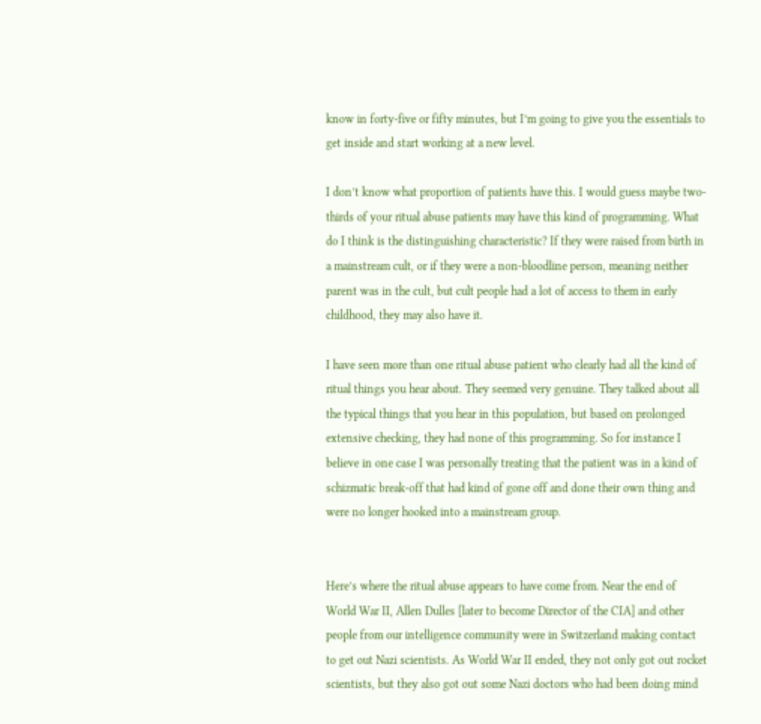know in forty-five or fifty minutes, but I’m going to give you the essentials to get inside and start working at a new level.

I don’t know what proportion of patients have this. I would guess maybe two-thirds of your ritual abuse patients may have this kind of programming. What do I think is the distinguishing characteristic? If they were raised from birth in a mainstream cult, or if they were a non-bloodline person, meaning neither parent was in the cult, but cult people had a lot of access to them in early childhood, they may also have it.

I have seen more than one ritual abuse patient who clearly had all the kind of ritual things you hear about. They seemed very genuine. They talked about all the typical things that you hear in this population, but based on prolonged extensive checking, they had none of this programming. So for instance I believe in one case I was personally treating that the patient was in a kind of schizmatic break-off that had kind of gone off and done their own thing and were no longer hooked into a mainstream group.


Here’s where the ritual abuse appears to have come from. Near the end of World War II, Allen Dulles [later to become Director of the CIA] and other people from our intelligence community were in Switzerland making contact to get out Nazi scientists. As World War II ended, they not only got out rocket scientists, but they also got out some Nazi doctors who had been doing mind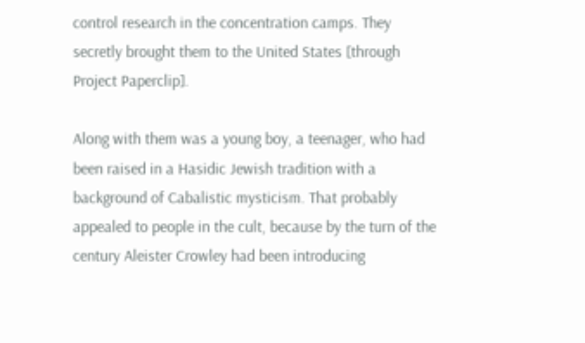control research in the concentration camps. They secretly brought them to the United States [through Project Paperclip].

Along with them was a young boy, a teenager, who had been raised in a Hasidic Jewish tradition with a background of Cabalistic mysticism. That probably appealed to people in the cult, because by the turn of the century Aleister Crowley had been introducing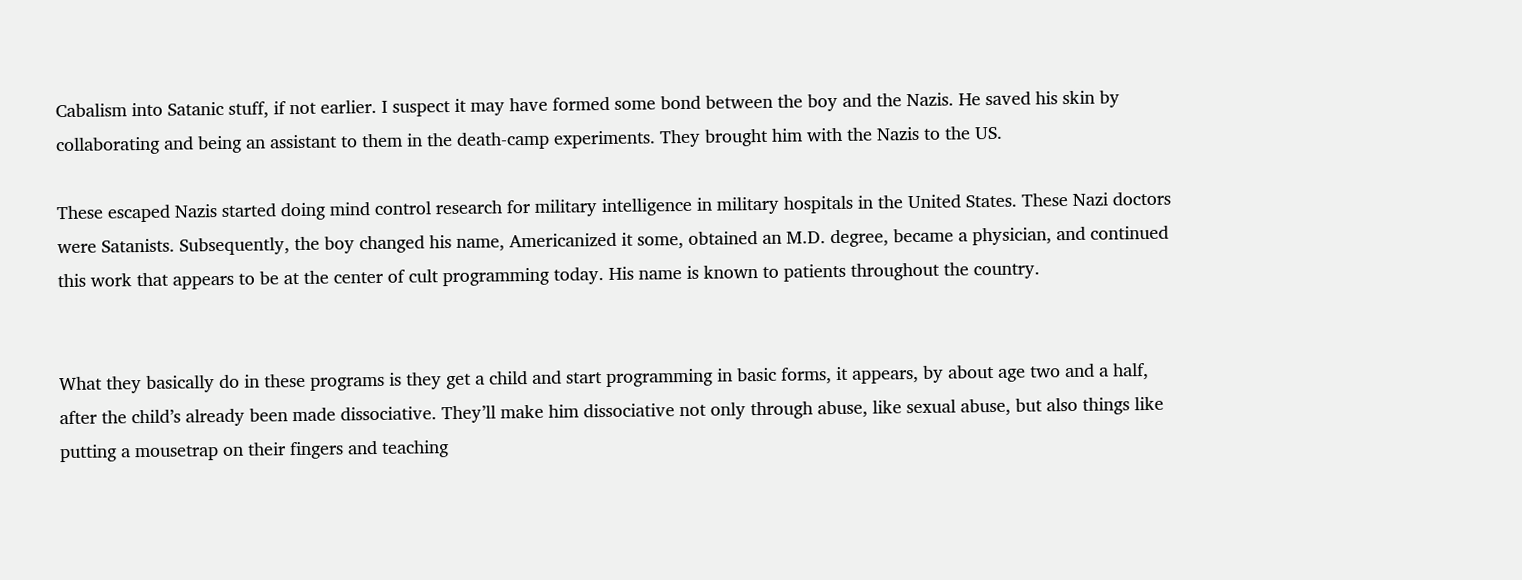Cabalism into Satanic stuff, if not earlier. I suspect it may have formed some bond between the boy and the Nazis. He saved his skin by collaborating and being an assistant to them in the death-camp experiments. They brought him with the Nazis to the US.

These escaped Nazis started doing mind control research for military intelligence in military hospitals in the United States. These Nazi doctors were Satanists. Subsequently, the boy changed his name, Americanized it some, obtained an M.D. degree, became a physician, and continued this work that appears to be at the center of cult programming today. His name is known to patients throughout the country.


What they basically do in these programs is they get a child and start programming in basic forms, it appears, by about age two and a half, after the child’s already been made dissociative. They’ll make him dissociative not only through abuse, like sexual abuse, but also things like putting a mousetrap on their fingers and teaching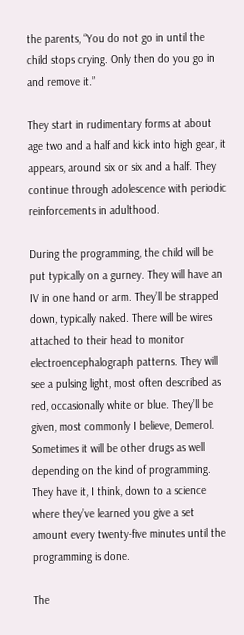the parents, “You do not go in until the child stops crying. Only then do you go in and remove it.”

They start in rudimentary forms at about age two and a half and kick into high gear, it appears, around six or six and a half. They continue through adolescence with periodic reinforcements in adulthood.

During the programming, the child will be put typically on a gurney. They will have an IV in one hand or arm. They’ll be strapped down, typically naked. There will be wires attached to their head to monitor electroencephalograph patterns. They will see a pulsing light, most often described as red, occasionally white or blue. They’ll be given, most commonly I believe, Demerol. Sometimes it will be other drugs as well depending on the kind of programming. They have it, I think, down to a science where they’ve learned you give a set amount every twenty-five minutes until the programming is done.

The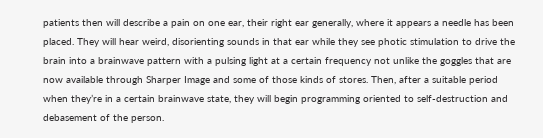patients then will describe a pain on one ear, their right ear generally, where it appears a needle has been placed. They will hear weird, disorienting sounds in that ear while they see photic stimulation to drive the brain into a brainwave pattern with a pulsing light at a certain frequency not unlike the goggles that are now available through Sharper Image and some of those kinds of stores. Then, after a suitable period when they’re in a certain brainwave state, they will begin programming oriented to self-destruction and debasement of the person.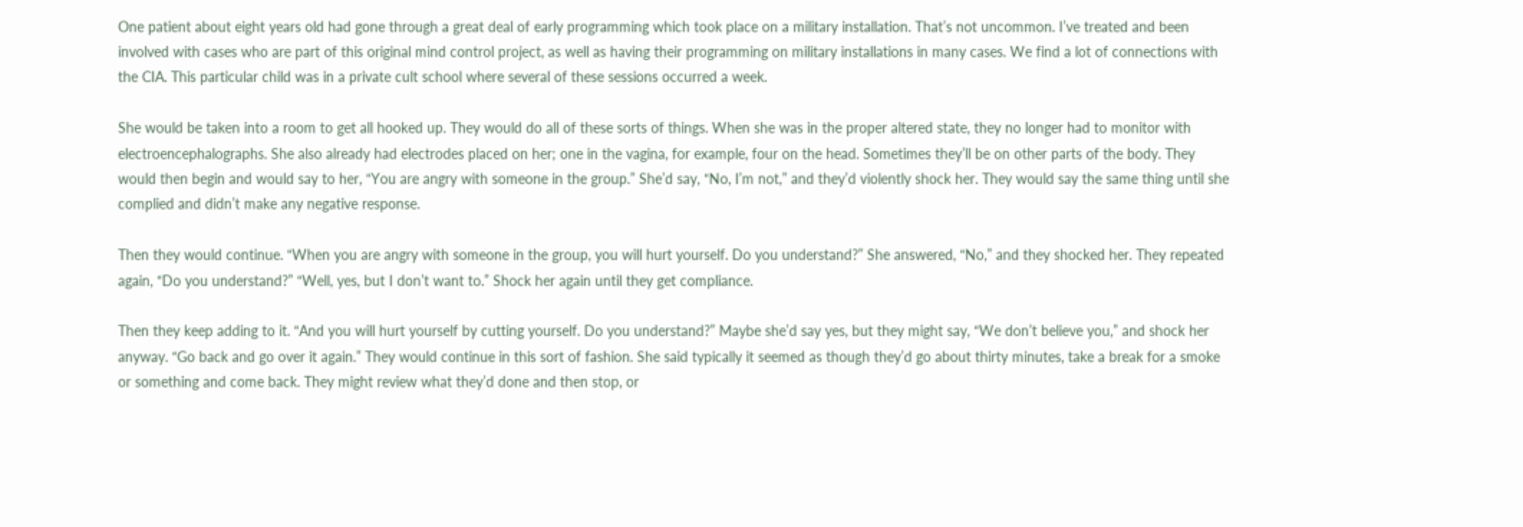One patient about eight years old had gone through a great deal of early programming which took place on a military installation. That’s not uncommon. I’ve treated and been involved with cases who are part of this original mind control project, as well as having their programming on military installations in many cases. We find a lot of connections with the CIA. This particular child was in a private cult school where several of these sessions occurred a week.

She would be taken into a room to get all hooked up. They would do all of these sorts of things. When she was in the proper altered state, they no longer had to monitor with electroencephalographs. She also already had electrodes placed on her; one in the vagina, for example, four on the head. Sometimes they’ll be on other parts of the body. They would then begin and would say to her, “You are angry with someone in the group.” She’d say, “No, I’m not,” and they’d violently shock her. They would say the same thing until she complied and didn’t make any negative response.

Then they would continue. “When you are angry with someone in the group, you will hurt yourself. Do you understand?” She answered, “No,” and they shocked her. They repeated again, “Do you understand?” “Well, yes, but I don’t want to.” Shock her again until they get compliance.

Then they keep adding to it. “And you will hurt yourself by cutting yourself. Do you understand?” Maybe she’d say yes, but they might say, “We don’t believe you,” and shock her anyway. “Go back and go over it again.” They would continue in this sort of fashion. She said typically it seemed as though they’d go about thirty minutes, take a break for a smoke or something and come back. They might review what they’d done and then stop, or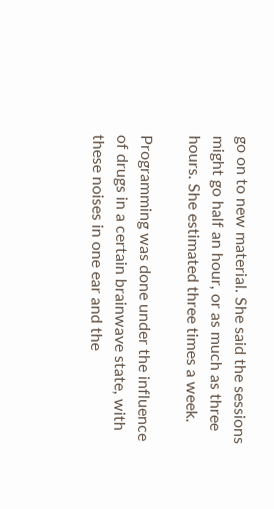go on to new material. She said the sessions might go half an hour, or as much as three hours. She estimated three times a week.

Programming was done under the influence of drugs in a certain brainwave state, with these noises in one ear and the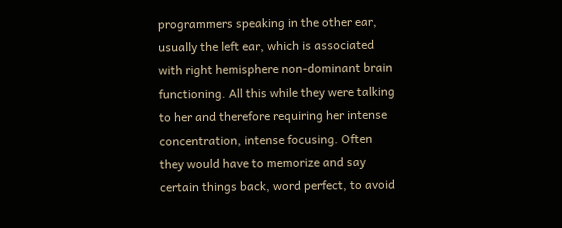programmers speaking in the other ear, usually the left ear, which is associated with right hemisphere non-dominant brain functioning. All this while they were talking to her and therefore requiring her intense concentration, intense focusing. Often they would have to memorize and say certain things back, word perfect, to avoid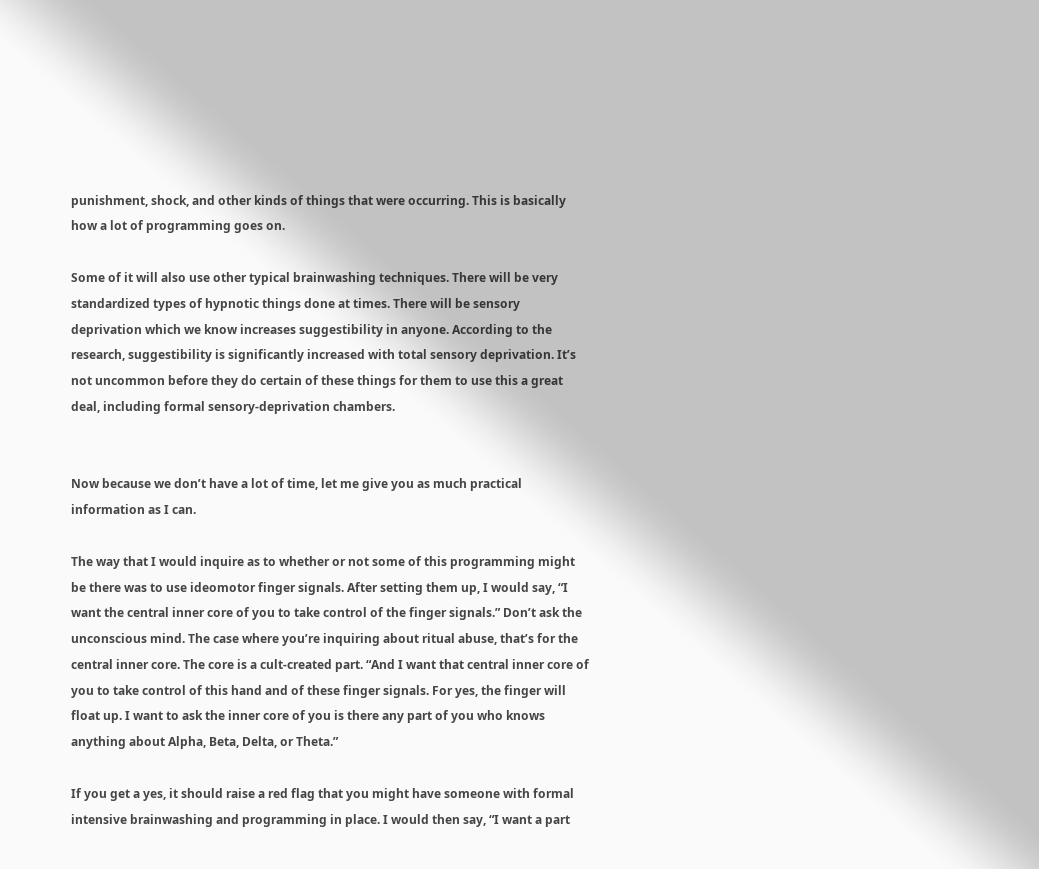punishment, shock, and other kinds of things that were occurring. This is basically how a lot of programming goes on.

Some of it will also use other typical brainwashing techniques. There will be very standardized types of hypnotic things done at times. There will be sensory deprivation which we know increases suggestibility in anyone. According to the research, suggestibility is significantly increased with total sensory deprivation. It’s not uncommon before they do certain of these things for them to use this a great deal, including formal sensory-deprivation chambers.


Now because we don’t have a lot of time, let me give you as much practical information as I can.

The way that I would inquire as to whether or not some of this programming might be there was to use ideomotor finger signals. After setting them up, I would say, “I want the central inner core of you to take control of the finger signals.” Don’t ask the unconscious mind. The case where you’re inquiring about ritual abuse, that’s for the central inner core. The core is a cult-created part. “And I want that central inner core of you to take control of this hand and of these finger signals. For yes, the finger will float up. I want to ask the inner core of you is there any part of you who knows anything about Alpha, Beta, Delta, or Theta.”

If you get a yes, it should raise a red flag that you might have someone with formal intensive brainwashing and programming in place. I would then say, “I want a part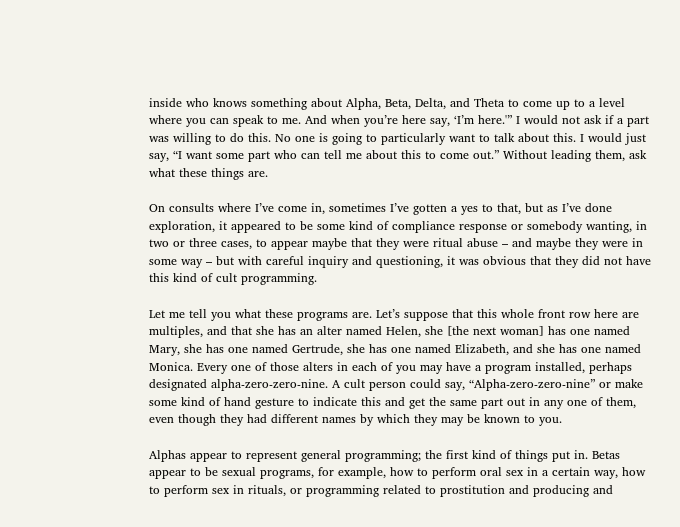inside who knows something about Alpha, Beta, Delta, and Theta to come up to a level where you can speak to me. And when you’re here say, ‘I’m here.'” I would not ask if a part was willing to do this. No one is going to particularly want to talk about this. I would just say, “I want some part who can tell me about this to come out.” Without leading them, ask what these things are.

On consults where I’ve come in, sometimes I’ve gotten a yes to that, but as I’ve done exploration, it appeared to be some kind of compliance response or somebody wanting, in two or three cases, to appear maybe that they were ritual abuse – and maybe they were in some way – but with careful inquiry and questioning, it was obvious that they did not have this kind of cult programming.

Let me tell you what these programs are. Let’s suppose that this whole front row here are multiples, and that she has an alter named Helen, she [the next woman] has one named Mary, she has one named Gertrude, she has one named Elizabeth, and she has one named Monica. Every one of those alters in each of you may have a program installed, perhaps designated alpha-zero-zero-nine. A cult person could say, “Alpha-zero-zero-nine” or make some kind of hand gesture to indicate this and get the same part out in any one of them, even though they had different names by which they may be known to you.

Alphas appear to represent general programming; the first kind of things put in. Betas appear to be sexual programs, for example, how to perform oral sex in a certain way, how to perform sex in rituals, or programming related to prostitution and producing and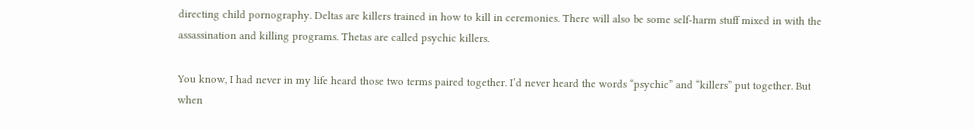directing child pornography. Deltas are killers trained in how to kill in ceremonies. There will also be some self-harm stuff mixed in with the assassination and killing programs. Thetas are called psychic killers.

You know, I had never in my life heard those two terms paired together. I’d never heard the words “psychic” and “killers” put together. But when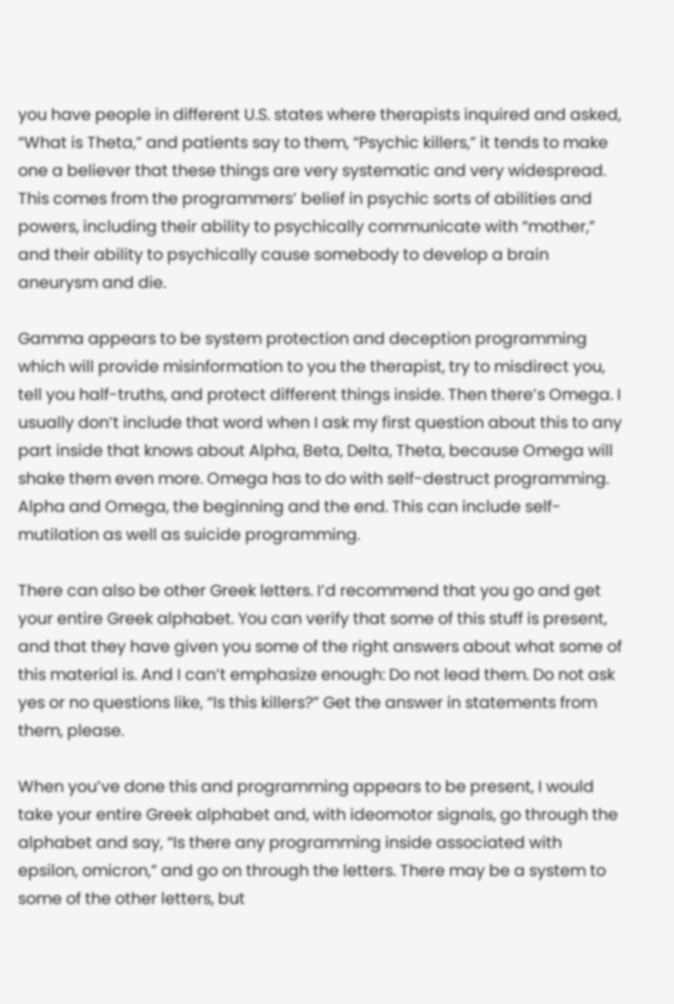you have people in different U.S. states where therapists inquired and asked, “What is Theta,” and patients say to them, “Psychic killers,” it tends to make one a believer that these things are very systematic and very widespread. This comes from the programmers’ belief in psychic sorts of abilities and powers, including their ability to psychically communicate with “mother,” and their ability to psychically cause somebody to develop a brain aneurysm and die.

Gamma appears to be system protection and deception programming which will provide misinformation to you the therapist, try to misdirect you, tell you half-truths, and protect different things inside. Then there’s Omega. I usually don’t include that word when I ask my first question about this to any part inside that knows about Alpha, Beta, Delta, Theta, because Omega will shake them even more. Omega has to do with self-destruct programming. Alpha and Omega, the beginning and the end. This can include self-mutilation as well as suicide programming.

There can also be other Greek letters. I’d recommend that you go and get your entire Greek alphabet. You can verify that some of this stuff is present, and that they have given you some of the right answers about what some of this material is. And I can’t emphasize enough: Do not lead them. Do not ask yes or no questions like, “Is this killers?” Get the answer in statements from them, please.

When you’ve done this and programming appears to be present, I would take your entire Greek alphabet and, with ideomotor signals, go through the alphabet and say, “Is there any programming inside associated with epsilon, omicron,” and go on through the letters. There may be a system to some of the other letters, but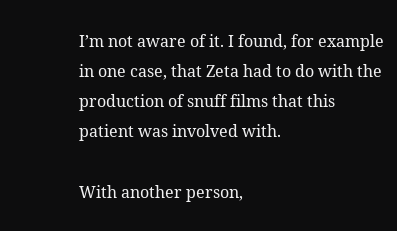I’m not aware of it. I found, for example in one case, that Zeta had to do with the production of snuff films that this patient was involved with.

With another person,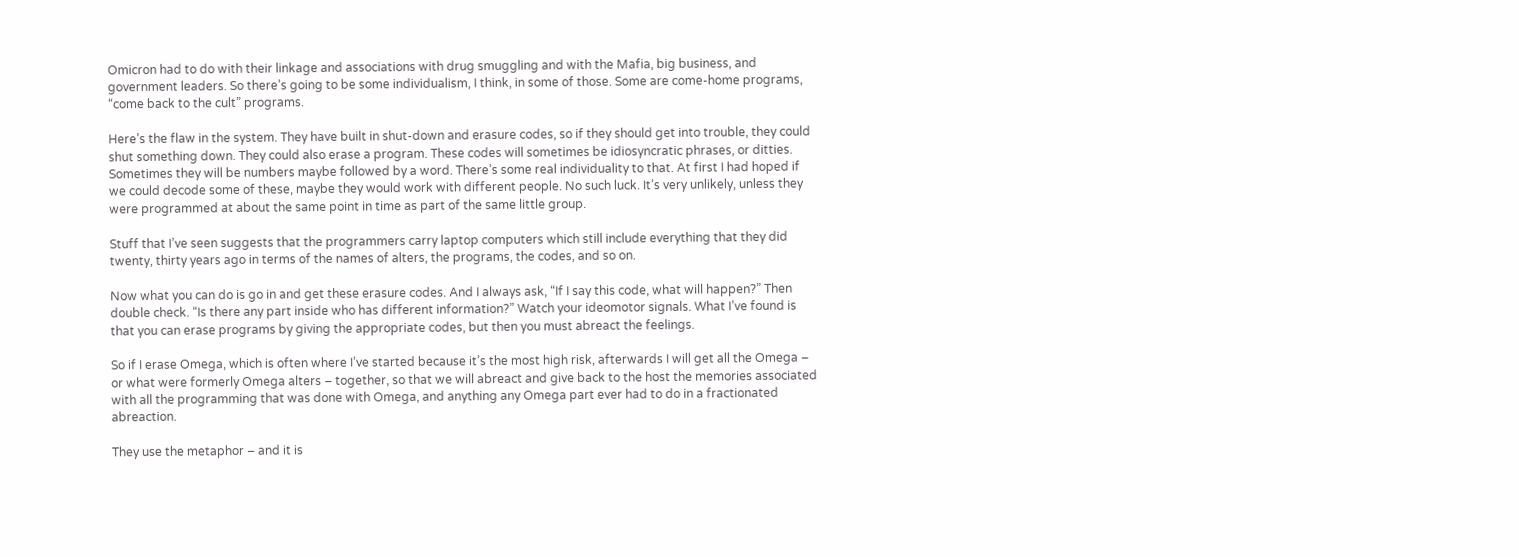Omicron had to do with their linkage and associations with drug smuggling and with the Mafia, big business, and government leaders. So there’s going to be some individualism, I think, in some of those. Some are come-home programs, “come back to the cult” programs.

Here’s the flaw in the system. They have built in shut-down and erasure codes, so if they should get into trouble, they could shut something down. They could also erase a program. These codes will sometimes be idiosyncratic phrases, or ditties. Sometimes they will be numbers maybe followed by a word. There’s some real individuality to that. At first I had hoped if we could decode some of these, maybe they would work with different people. No such luck. It’s very unlikely, unless they were programmed at about the same point in time as part of the same little group.

Stuff that I’ve seen suggests that the programmers carry laptop computers which still include everything that they did twenty, thirty years ago in terms of the names of alters, the programs, the codes, and so on.

Now what you can do is go in and get these erasure codes. And I always ask, “If I say this code, what will happen?” Then double check. “Is there any part inside who has different information?” Watch your ideomotor signals. What I’ve found is that you can erase programs by giving the appropriate codes, but then you must abreact the feelings.

So if I erase Omega, which is often where I’ve started because it’s the most high risk, afterwards I will get all the Omega – or what were formerly Omega alters – together, so that we will abreact and give back to the host the memories associated with all the programming that was done with Omega, and anything any Omega part ever had to do in a fractionated abreaction.

They use the metaphor – and it is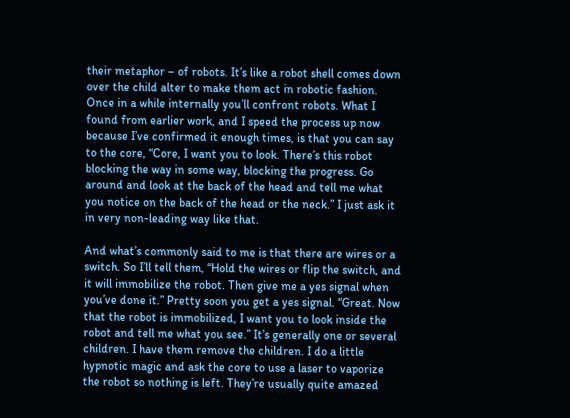their metaphor – of robots. It’s like a robot shell comes down over the child alter to make them act in robotic fashion. Once in a while internally you’ll confront robots. What I found from earlier work, and I speed the process up now because I’ve confirmed it enough times, is that you can say to the core, “Core, I want you to look. There’s this robot blocking the way in some way, blocking the progress. Go around and look at the back of the head and tell me what you notice on the back of the head or the neck.” I just ask it in very non-leading way like that.

And what’s commonly said to me is that there are wires or a switch. So I’ll tell them, “Hold the wires or flip the switch, and it will immobilize the robot. Then give me a yes signal when you’ve done it.” Pretty soon you get a yes signal. “Great. Now that the robot is immobilized, I want you to look inside the robot and tell me what you see.” It’s generally one or several children. I have them remove the children. I do a little hypnotic magic and ask the core to use a laser to vaporize the robot so nothing is left. They’re usually quite amazed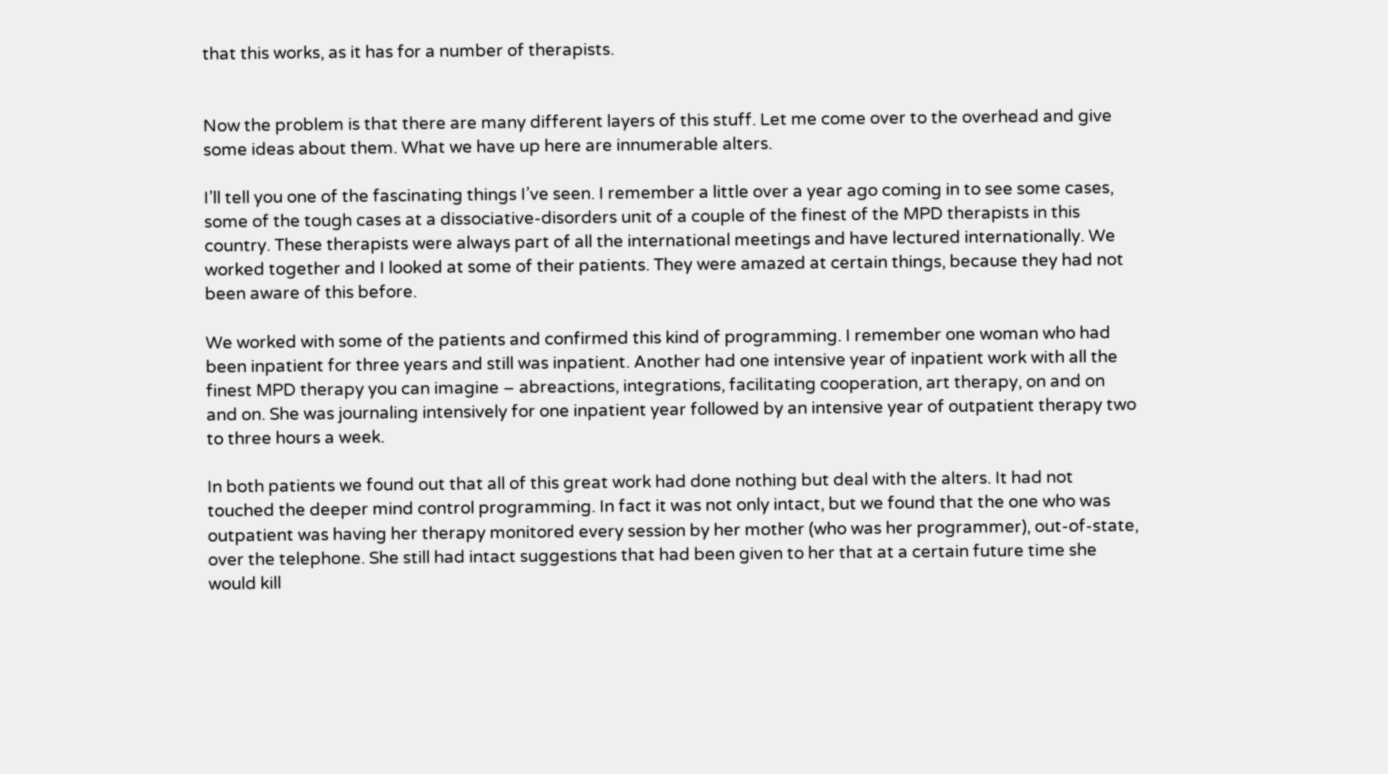that this works, as it has for a number of therapists.


Now the problem is that there are many different layers of this stuff. Let me come over to the overhead and give some ideas about them. What we have up here are innumerable alters.

I’ll tell you one of the fascinating things I’ve seen. I remember a little over a year ago coming in to see some cases, some of the tough cases at a dissociative-disorders unit of a couple of the finest of the MPD therapists in this country. These therapists were always part of all the international meetings and have lectured internationally. We worked together and I looked at some of their patients. They were amazed at certain things, because they had not been aware of this before.

We worked with some of the patients and confirmed this kind of programming. I remember one woman who had been inpatient for three years and still was inpatient. Another had one intensive year of inpatient work with all the finest MPD therapy you can imagine – abreactions, integrations, facilitating cooperation, art therapy, on and on and on. She was journaling intensively for one inpatient year followed by an intensive year of outpatient therapy two to three hours a week.

In both patients we found out that all of this great work had done nothing but deal with the alters. It had not touched the deeper mind control programming. In fact it was not only intact, but we found that the one who was outpatient was having her therapy monitored every session by her mother (who was her programmer), out-of-state, over the telephone. She still had intact suggestions that had been given to her that at a certain future time she would kill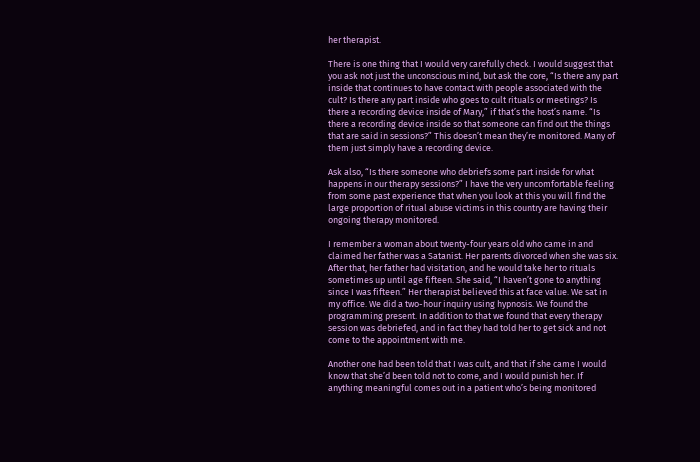her therapist.

There is one thing that I would very carefully check. I would suggest that you ask not just the unconscious mind, but ask the core, “Is there any part inside that continues to have contact with people associated with the cult? Is there any part inside who goes to cult rituals or meetings? Is there a recording device inside of Mary,” if that’s the host’s name. “Is there a recording device inside so that someone can find out the things that are said in sessions?” This doesn’t mean they’re monitored. Many of them just simply have a recording device.

Ask also, “Is there someone who debriefs some part inside for what happens in our therapy sessions?” I have the very uncomfortable feeling from some past experience that when you look at this you will find the large proportion of ritual abuse victims in this country are having their ongoing therapy monitored.

I remember a woman about twenty-four years old who came in and claimed her father was a Satanist. Her parents divorced when she was six. After that, her father had visitation, and he would take her to rituals sometimes up until age fifteen. She said, “I haven’t gone to anything since I was fifteen.” Her therapist believed this at face value. We sat in my office. We did a two-hour inquiry using hypnosis. We found the programming present. In addition to that we found that every therapy session was debriefed, and in fact they had told her to get sick and not come to the appointment with me.

Another one had been told that I was cult, and that if she came I would know that she’d been told not to come, and I would punish her. If anything meaningful comes out in a patient who’s being monitored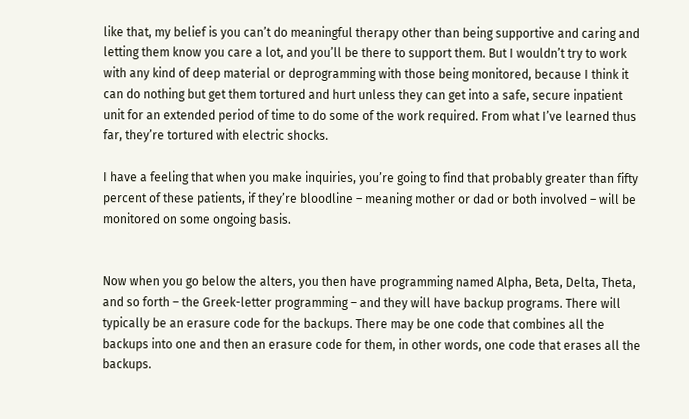like that, my belief is you can’t do meaningful therapy other than being supportive and caring and letting them know you care a lot, and you’ll be there to support them. But I wouldn’t try to work with any kind of deep material or deprogramming with those being monitored, because I think it can do nothing but get them tortured and hurt unless they can get into a safe, secure inpatient unit for an extended period of time to do some of the work required. From what I’ve learned thus far, they’re tortured with electric shocks.

I have a feeling that when you make inquiries, you’re going to find that probably greater than fifty percent of these patients, if they’re bloodline – meaning mother or dad or both involved – will be monitored on some ongoing basis.


Now when you go below the alters, you then have programming named Alpha, Beta, Delta, Theta, and so forth – the Greek-letter programming – and they will have backup programs. There will typically be an erasure code for the backups. There may be one code that combines all the backups into one and then an erasure code for them, in other words, one code that erases all the backups.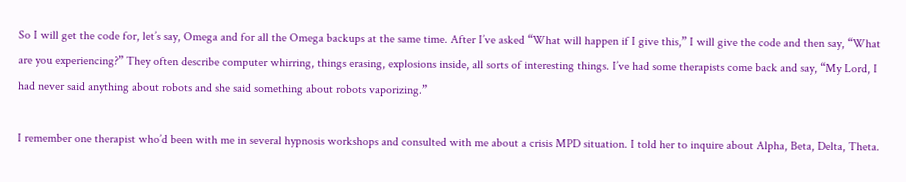So I will get the code for, let’s say, Omega and for all the Omega backups at the same time. After I’ve asked “What will happen if I give this,” I will give the code and then say, “What are you experiencing?” They often describe computer whirring, things erasing, explosions inside, all sorts of interesting things. I’ve had some therapists come back and say, “My Lord, I had never said anything about robots and she said something about robots vaporizing.”

I remember one therapist who’d been with me in several hypnosis workshops and consulted with me about a crisis MPD situation. I told her to inquire about Alpha, Beta, Delta, Theta.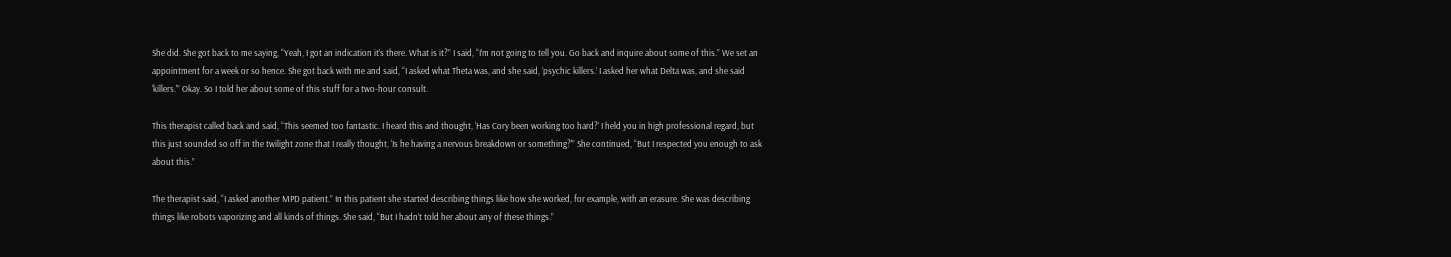She did. She got back to me saying, “Yeah, I got an indication it’s there. What is it?” I said, “I’m not going to tell you. Go back and inquire about some of this.” We set an appointment for a week or so hence. She got back with me and said, “I asked what Theta was, and she said, ‘psychic killers.’ I asked her what Delta was, and she said ‘killers.'” Okay. So I told her about some of this stuff for a two-hour consult.

This therapist called back and said, “This seemed too fantastic. I heard this and thought, ‘Has Cory been working too hard?’ I held you in high professional regard, but this just sounded so off in the twilight zone that I really thought, ‘Is he having a nervous breakdown or something?'” She continued, “But I respected you enough to ask about this.”

The therapist said, “I asked another MPD patient.” In this patient she started describing things like how she worked, for example, with an erasure. She was describing things like robots vaporizing and all kinds of things. She said, “But I hadn’t told her about any of these things.”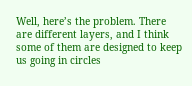Well, here’s the problem. There are different layers, and I think some of them are designed to keep us going in circles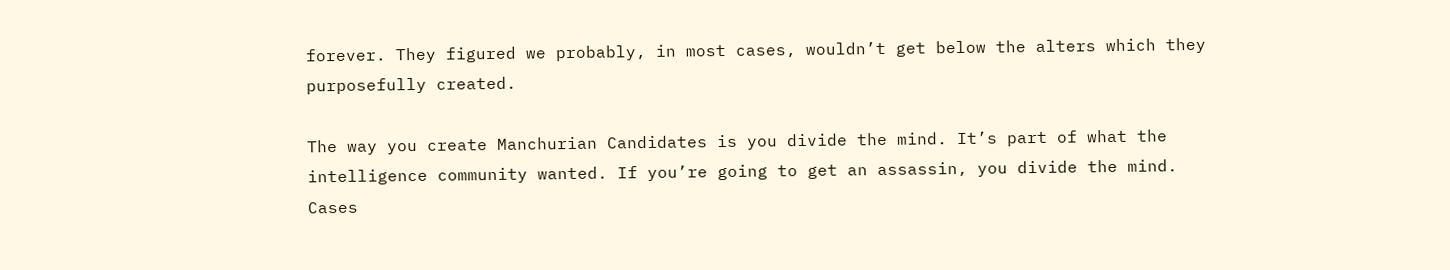forever. They figured we probably, in most cases, wouldn’t get below the alters which they purposefully created.

The way you create Manchurian Candidates is you divide the mind. It’s part of what the intelligence community wanted. If you’re going to get an assassin, you divide the mind. Cases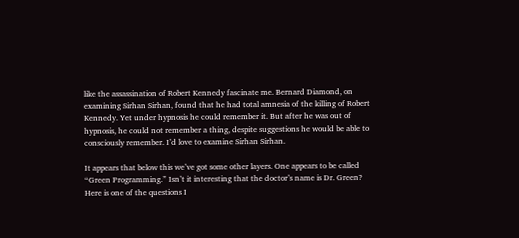like the assassination of Robert Kennedy fascinate me. Bernard Diamond, on examining Sirhan Sirhan, found that he had total amnesia of the killing of Robert Kennedy. Yet under hypnosis he could remember it. But after he was out of hypnosis, he could not remember a thing, despite suggestions he would be able to consciously remember. I’d love to examine Sirhan Sirhan.

It appears that below this we’ve got some other layers. One appears to be called “Green Programming.” Isn’t it interesting that the doctor’s name is Dr. Green? Here is one of the questions I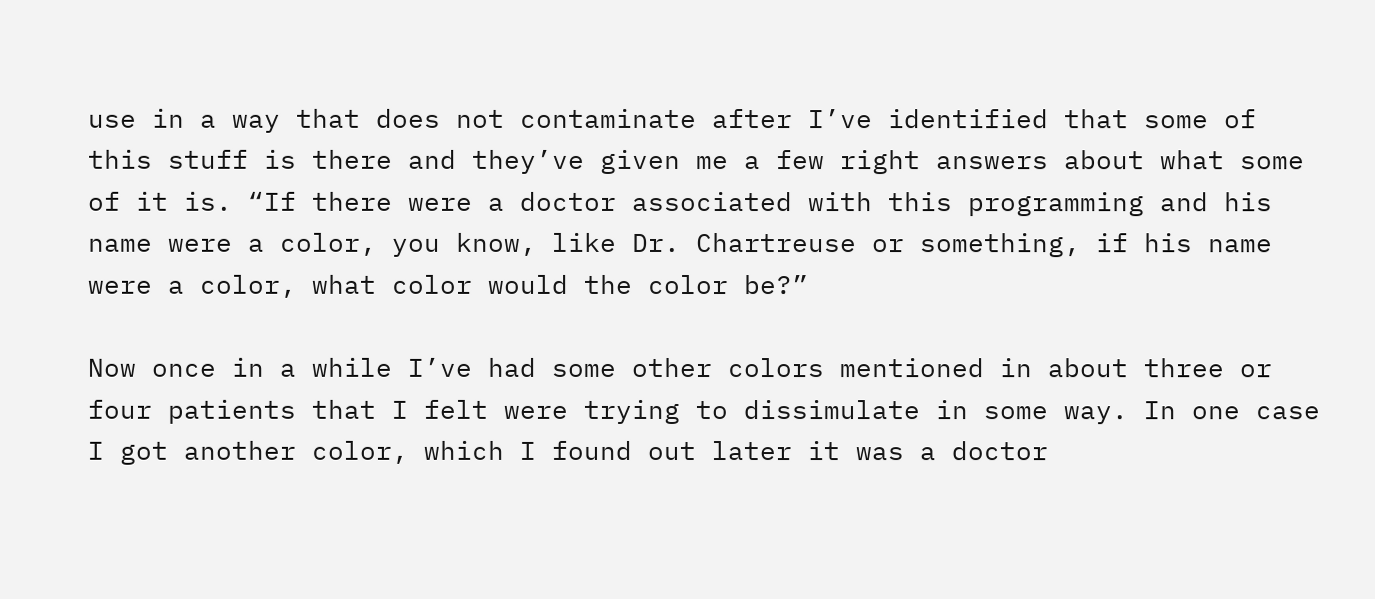use in a way that does not contaminate after I’ve identified that some of this stuff is there and they’ve given me a few right answers about what some of it is. “If there were a doctor associated with this programming and his name were a color, you know, like Dr. Chartreuse or something, if his name were a color, what color would the color be?”

Now once in a while I’ve had some other colors mentioned in about three or four patients that I felt were trying to dissimulate in some way. In one case I got another color, which I found out later it was a doctor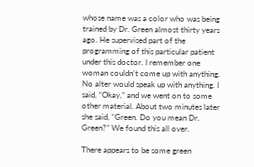whose name was a color who was being trained by Dr. Green almost thirty years ago. He supervised part of the programming of this particular patient under this doctor. I remember one woman couldn’t come up with anything. No alter would speak up with anything. I said, “Okay,” and we went on to some other material. About two minutes later she said, “Green. Do you mean Dr. Green?” We found this all over.

There appears to be some green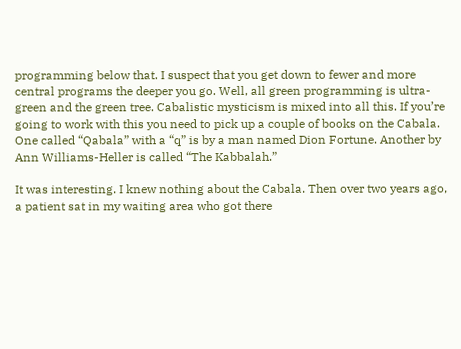programming below that. I suspect that you get down to fewer and more central programs the deeper you go. Well, all green programming is ultra-green and the green tree. Cabalistic mysticism is mixed into all this. If you’re going to work with this you need to pick up a couple of books on the Cabala. One called “Qabala” with a “q” is by a man named Dion Fortune. Another by Ann Williams-Heller is called “The Kabbalah.”

It was interesting. I knew nothing about the Cabala. Then over two years ago, a patient sat in my waiting area who got there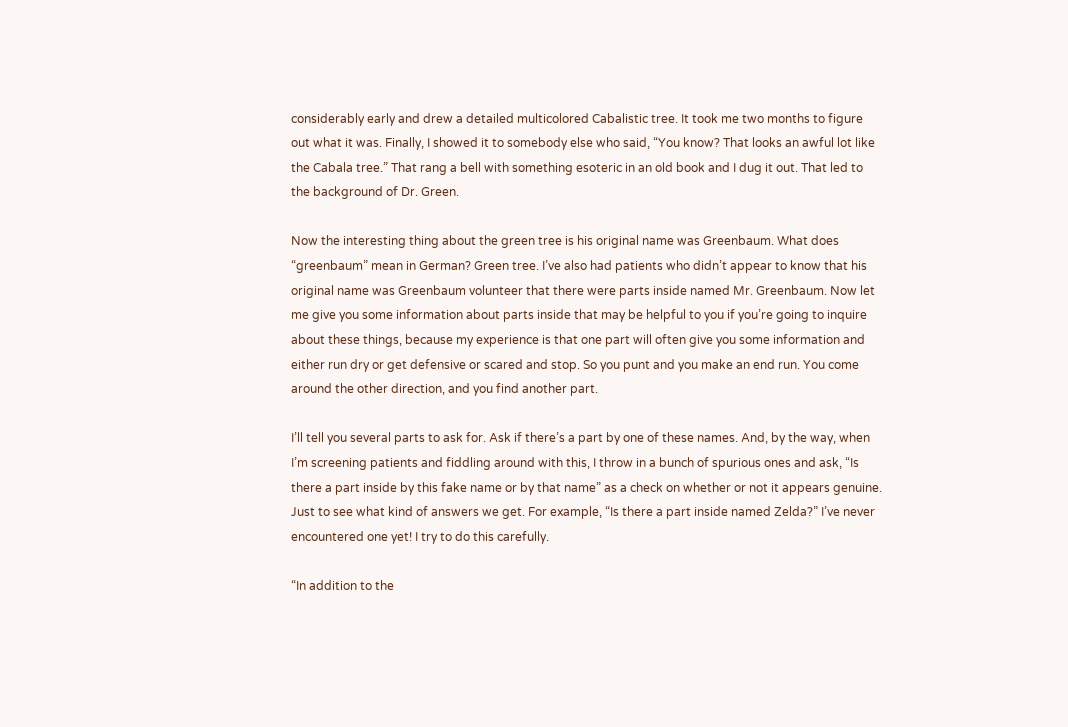considerably early and drew a detailed multicolored Cabalistic tree. It took me two months to figure out what it was. Finally, I showed it to somebody else who said, “You know? That looks an awful lot like the Cabala tree.” That rang a bell with something esoteric in an old book and I dug it out. That led to the background of Dr. Green.

Now the interesting thing about the green tree is his original name was Greenbaum. What does “greenbaum” mean in German? Green tree. I’ve also had patients who didn’t appear to know that his original name was Greenbaum volunteer that there were parts inside named Mr. Greenbaum. Now let me give you some information about parts inside that may be helpful to you if you’re going to inquire about these things, because my experience is that one part will often give you some information and either run dry or get defensive or scared and stop. So you punt and you make an end run. You come around the other direction, and you find another part.

I’ll tell you several parts to ask for. Ask if there’s a part by one of these names. And, by the way, when I’m screening patients and fiddling around with this, I throw in a bunch of spurious ones and ask, “Is there a part inside by this fake name or by that name” as a check on whether or not it appears genuine. Just to see what kind of answers we get. For example, “Is there a part inside named Zelda?” I’ve never encountered one yet! I try to do this carefully.

“In addition to the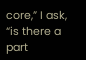core,” I ask, “is there a part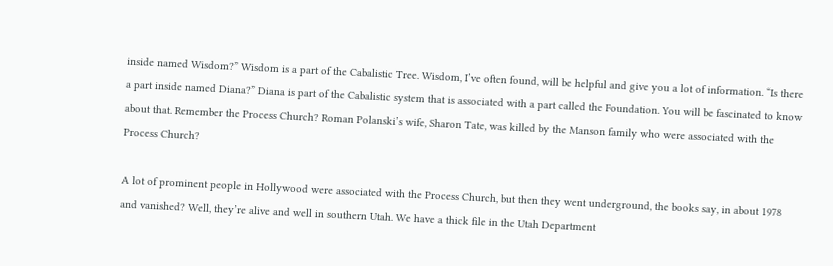inside named Wisdom?” Wisdom is a part of the Cabalistic Tree. Wisdom, I’ve often found, will be helpful and give you a lot of information. “Is there a part inside named Diana?” Diana is part of the Cabalistic system that is associated with a part called the Foundation. You will be fascinated to know about that. Remember the Process Church? Roman Polanski’s wife, Sharon Tate, was killed by the Manson family who were associated with the Process Church?

A lot of prominent people in Hollywood were associated with the Process Church, but then they went underground, the books say, in about 1978 and vanished? Well, they’re alive and well in southern Utah. We have a thick file in the Utah Department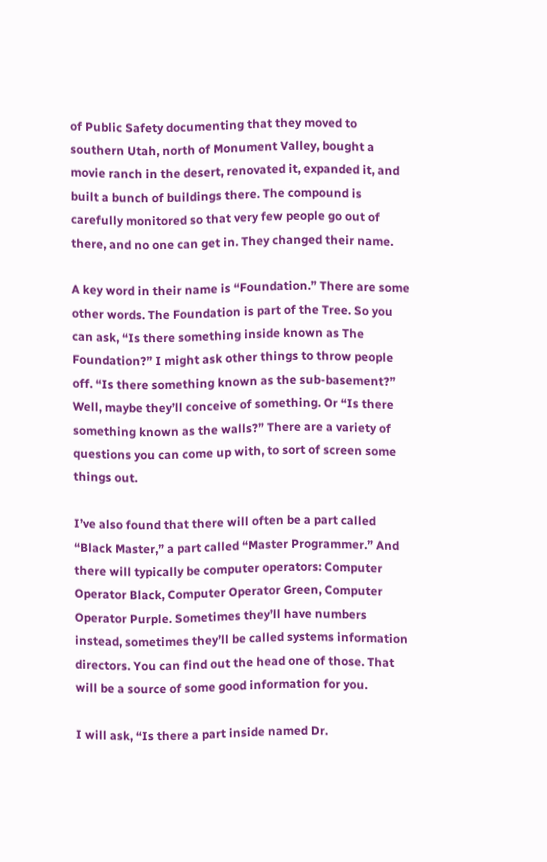of Public Safety documenting that they moved to southern Utah, north of Monument Valley, bought a movie ranch in the desert, renovated it, expanded it, and built a bunch of buildings there. The compound is carefully monitored so that very few people go out of there, and no one can get in. They changed their name.

A key word in their name is “Foundation.” There are some other words. The Foundation is part of the Tree. So you can ask, “Is there something inside known as The Foundation?” I might ask other things to throw people off. “Is there something known as the sub-basement?” Well, maybe they’ll conceive of something. Or “Is there something known as the walls?” There are a variety of questions you can come up with, to sort of screen some things out.

I’ve also found that there will often be a part called “Black Master,” a part called “Master Programmer.” And there will typically be computer operators: Computer Operator Black, Computer Operator Green, Computer Operator Purple. Sometimes they’ll have numbers instead, sometimes they’ll be called systems information directors. You can find out the head one of those. That will be a source of some good information for you.

I will ask, “Is there a part inside named Dr.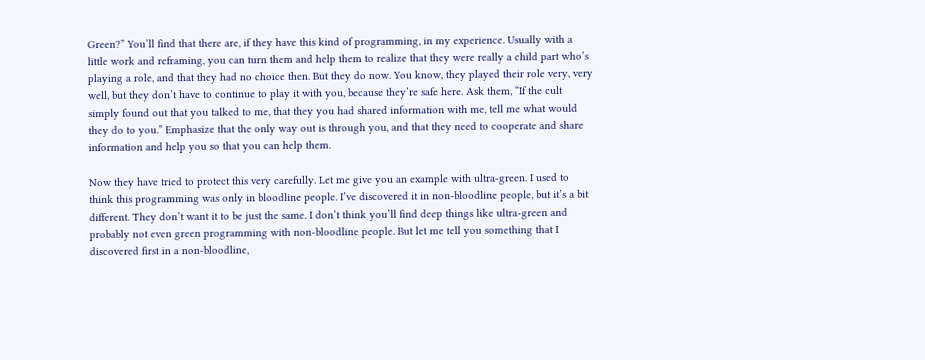Green?” You’ll find that there are, if they have this kind of programming, in my experience. Usually with a little work and reframing, you can turn them and help them to realize that they were really a child part who’s playing a role, and that they had no choice then. But they do now. You know, they played their role very, very well, but they don’t have to continue to play it with you, because they’re safe here. Ask them, “If the cult simply found out that you talked to me, that they you had shared information with me, tell me what would they do to you.” Emphasize that the only way out is through you, and that they need to cooperate and share information and help you so that you can help them.

Now they have tried to protect this very carefully. Let me give you an example with ultra-green. I used to think this programming was only in bloodline people. I’ve discovered it in non-bloodline people, but it’s a bit different. They don’t want it to be just the same. I don’t think you’ll find deep things like ultra-green and probably not even green programming with non-bloodline people. But let me tell you something that I discovered first in a non-bloodline,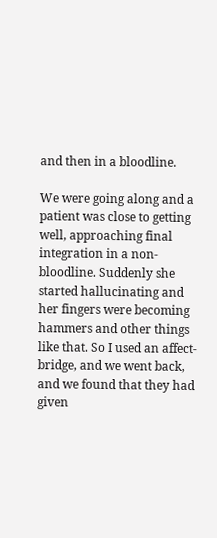and then in a bloodline.

We were going along and a patient was close to getting well, approaching final integration in a non-bloodline. Suddenly she started hallucinating and her fingers were becoming hammers and other things like that. So I used an affect-bridge, and we went back, and we found that they had given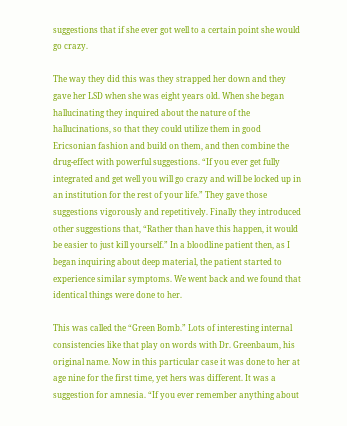suggestions that if she ever got well to a certain point she would go crazy.

The way they did this was they strapped her down and they gave her LSD when she was eight years old. When she began hallucinating they inquired about the nature of the hallucinations, so that they could utilize them in good Ericsonian fashion and build on them, and then combine the drug-effect with powerful suggestions. “If you ever get fully integrated and get well you will go crazy and will be locked up in an institution for the rest of your life.” They gave those suggestions vigorously and repetitively. Finally they introduced other suggestions that, “Rather than have this happen, it would be easier to just kill yourself.” In a bloodline patient then, as I began inquiring about deep material, the patient started to experience similar symptoms. We went back and we found that identical things were done to her.

This was called the “Green Bomb.” Lots of interesting internal consistencies like that play on words with Dr. Greenbaum, his original name. Now in this particular case it was done to her at age nine for the first time, yet hers was different. It was a suggestion for amnesia. “If you ever remember anything about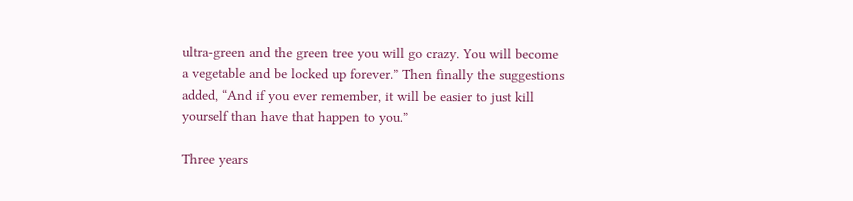ultra-green and the green tree you will go crazy. You will become a vegetable and be locked up forever.” Then finally the suggestions added, “And if you ever remember, it will be easier to just kill yourself than have that happen to you.”

Three years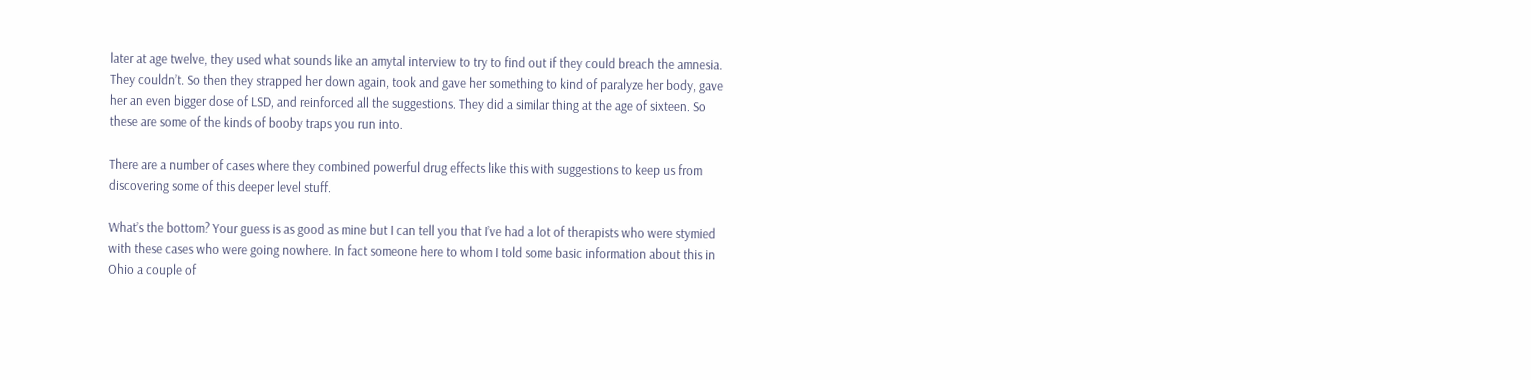later at age twelve, they used what sounds like an amytal interview to try to find out if they could breach the amnesia. They couldn’t. So then they strapped her down again, took and gave her something to kind of paralyze her body, gave her an even bigger dose of LSD, and reinforced all the suggestions. They did a similar thing at the age of sixteen. So these are some of the kinds of booby traps you run into.

There are a number of cases where they combined powerful drug effects like this with suggestions to keep us from discovering some of this deeper level stuff.

What’s the bottom? Your guess is as good as mine but I can tell you that I’ve had a lot of therapists who were stymied with these cases who were going nowhere. In fact someone here to whom I told some basic information about this in Ohio a couple of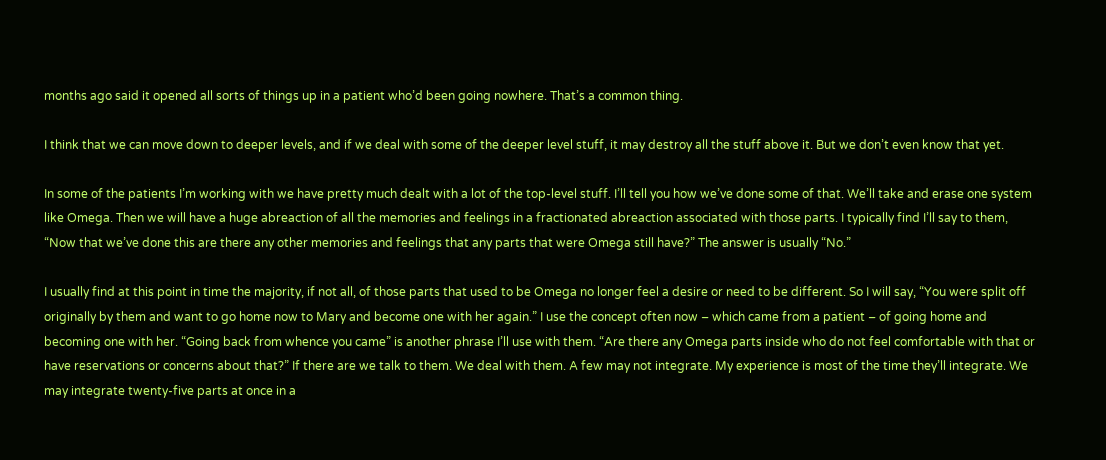months ago said it opened all sorts of things up in a patient who’d been going nowhere. That’s a common thing.

I think that we can move down to deeper levels, and if we deal with some of the deeper level stuff, it may destroy all the stuff above it. But we don’t even know that yet.

In some of the patients I’m working with we have pretty much dealt with a lot of the top-level stuff. I’ll tell you how we’ve done some of that. We’ll take and erase one system like Omega. Then we will have a huge abreaction of all the memories and feelings in a fractionated abreaction associated with those parts. I typically find I’ll say to them, “Now that we’ve done this are there any other memories and feelings that any parts that were Omega still have?” The answer is usually “No.”

I usually find at this point in time the majority, if not all, of those parts that used to be Omega no longer feel a desire or need to be different. So I will say, “You were split off originally by them and want to go home now to Mary and become one with her again.” I use the concept often now – which came from a patient – of going home and becoming one with her. “Going back from whence you came” is another phrase I’ll use with them. “Are there any Omega parts inside who do not feel comfortable with that or have reservations or concerns about that?” If there are we talk to them. We deal with them. A few may not integrate. My experience is most of the time they’ll integrate. We may integrate twenty-five parts at once in a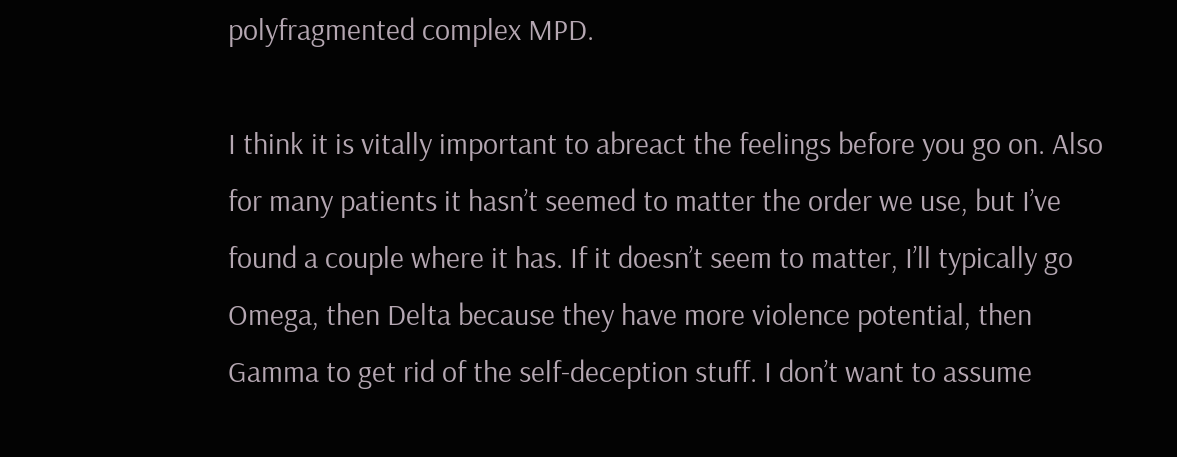polyfragmented complex MPD.

I think it is vitally important to abreact the feelings before you go on. Also for many patients it hasn’t seemed to matter the order we use, but I’ve found a couple where it has. If it doesn’t seem to matter, I’ll typically go Omega, then Delta because they have more violence potential, then Gamma to get rid of the self-deception stuff. I don’t want to assume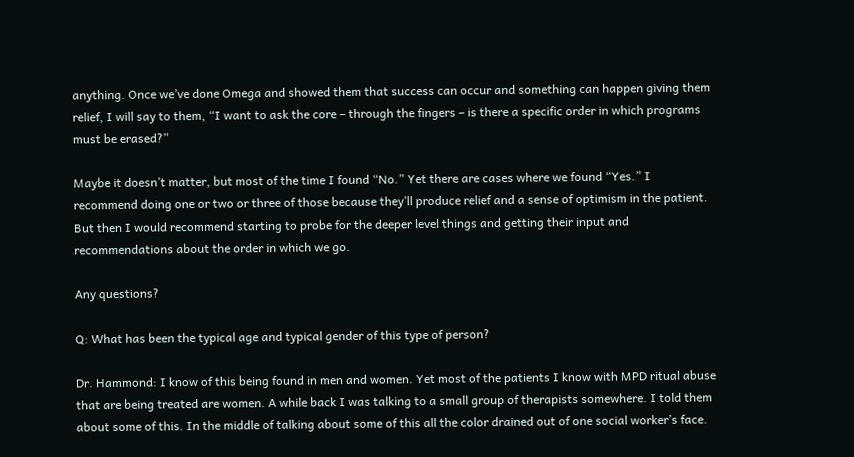anything. Once we’ve done Omega and showed them that success can occur and something can happen giving them relief, I will say to them, “I want to ask the core – through the fingers – is there a specific order in which programs must be erased?”

Maybe it doesn’t matter, but most of the time I found “No.” Yet there are cases where we found “Yes.” I recommend doing one or two or three of those because they’ll produce relief and a sense of optimism in the patient. But then I would recommend starting to probe for the deeper level things and getting their input and recommendations about the order in which we go.

Any questions?

Q: What has been the typical age and typical gender of this type of person?

Dr. Hammond: I know of this being found in men and women. Yet most of the patients I know with MPD ritual abuse that are being treated are women. A while back I was talking to a small group of therapists somewhere. I told them about some of this. In the middle of talking about some of this all the color drained out of one social worker’s face.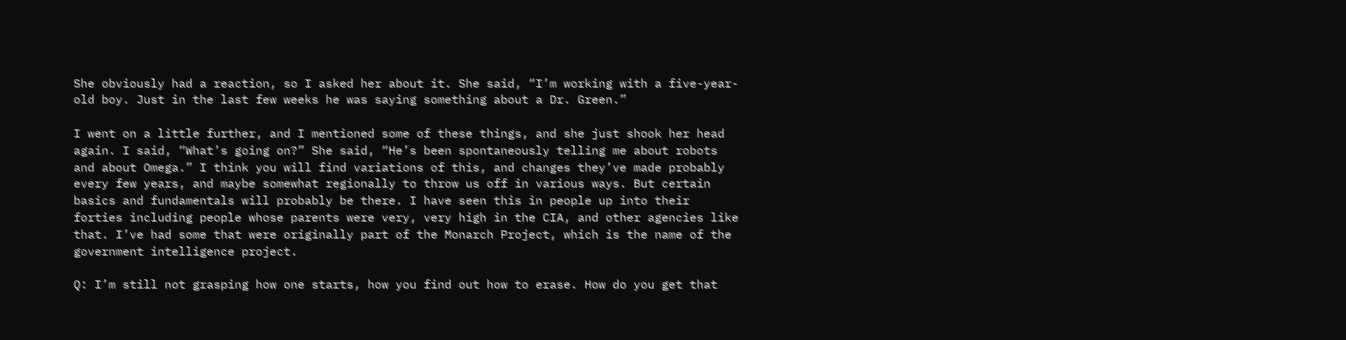She obviously had a reaction, so I asked her about it. She said, “I’m working with a five-year-old boy. Just in the last few weeks he was saying something about a Dr. Green.”

I went on a little further, and I mentioned some of these things, and she just shook her head again. I said, “What’s going on?” She said, “He’s been spontaneously telling me about robots and about Omega.” I think you will find variations of this, and changes they’ve made probably every few years, and maybe somewhat regionally to throw us off in various ways. But certain basics and fundamentals will probably be there. I have seen this in people up into their forties including people whose parents were very, very high in the CIA, and other agencies like that. I’ve had some that were originally part of the Monarch Project, which is the name of the government intelligence project.

Q: I’m still not grasping how one starts, how you find out how to erase. How do you get that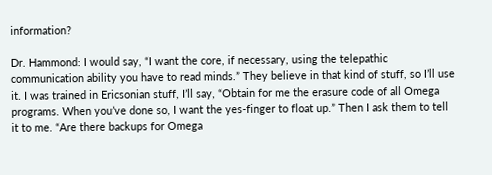information?

Dr. Hammond: I would say, “I want the core, if necessary, using the telepathic communication ability you have to read minds.” They believe in that kind of stuff, so I’ll use it. I was trained in Ericsonian stuff, I’ll say, “Obtain for me the erasure code of all Omega programs. When you’ve done so, I want the yes-finger to float up.” Then I ask them to tell it to me. “Are there backups for Omega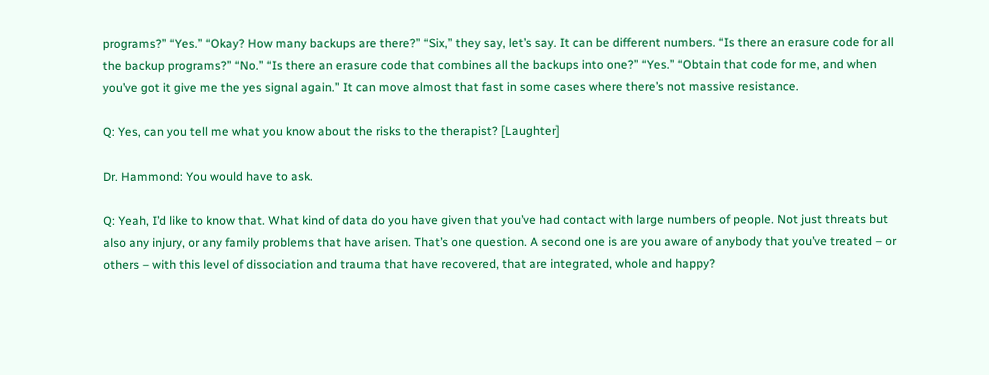programs?” “Yes.” “Okay? How many backups are there?” “Six,” they say, let’s say. It can be different numbers. “Is there an erasure code for all the backup programs?” “No.” “Is there an erasure code that combines all the backups into one?” “Yes.” “Obtain that code for me, and when you’ve got it give me the yes signal again.” It can move almost that fast in some cases where there’s not massive resistance.

Q: Yes, can you tell me what you know about the risks to the therapist? [Laughter]

Dr. Hammond: You would have to ask.

Q: Yeah, I’d like to know that. What kind of data do you have given that you’ve had contact with large numbers of people. Not just threats but also any injury, or any family problems that have arisen. That’s one question. A second one is are you aware of anybody that you’ve treated – or others – with this level of dissociation and trauma that have recovered, that are integrated, whole and happy?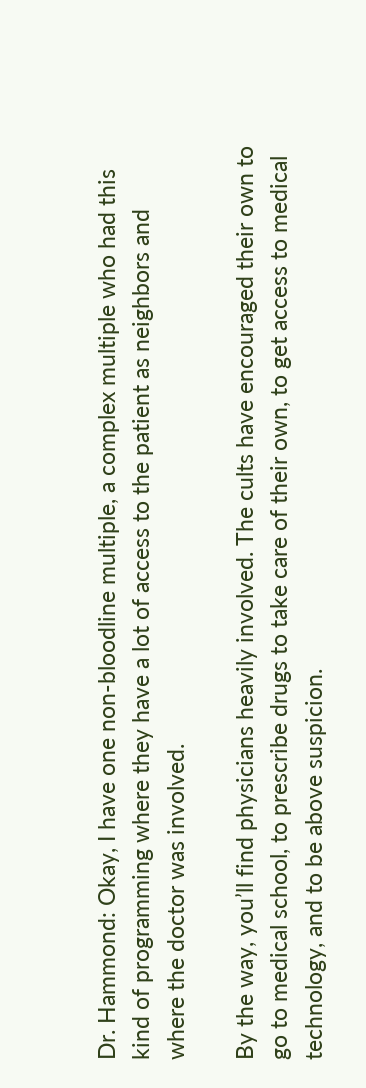Dr. Hammond: Okay, I have one non-bloodline multiple, a complex multiple who had this kind of programming where they have a lot of access to the patient as neighbors and where the doctor was involved.

By the way, you’ll find physicians heavily involved. The cults have encouraged their own to go to medical school, to prescribe drugs to take care of their own, to get access to medical technology, and to be above suspicion.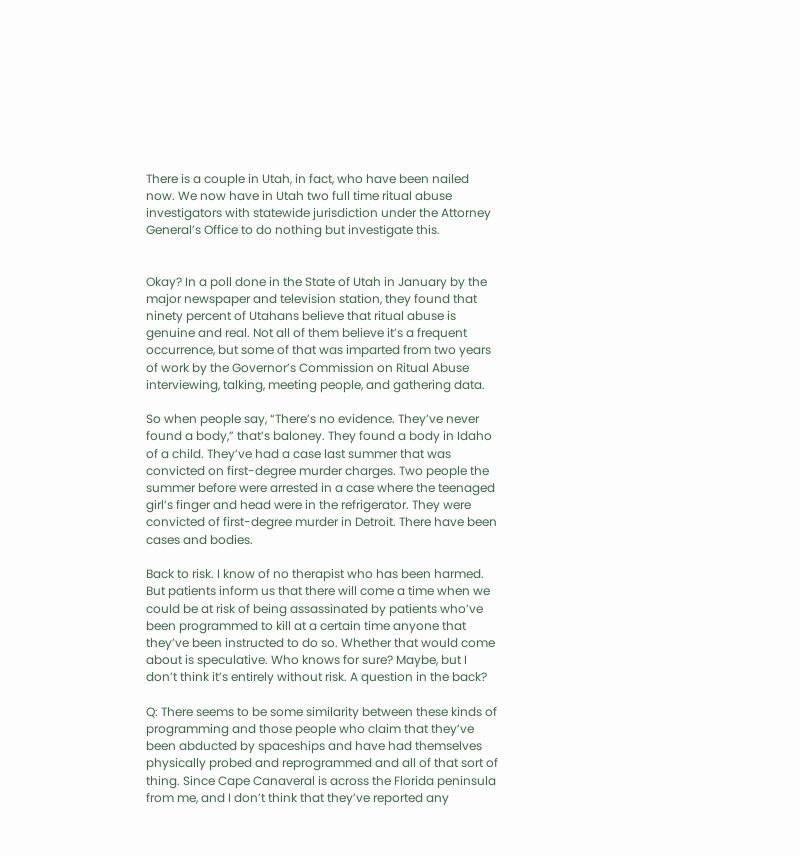There is a couple in Utah, in fact, who have been nailed now. We now have in Utah two full time ritual abuse investigators with statewide jurisdiction under the Attorney General’s Office to do nothing but investigate this.


Okay? In a poll done in the State of Utah in January by the major newspaper and television station, they found that ninety percent of Utahans believe that ritual abuse is genuine and real. Not all of them believe it’s a frequent occurrence, but some of that was imparted from two years of work by the Governor’s Commission on Ritual Abuse interviewing, talking, meeting people, and gathering data.

So when people say, “There’s no evidence. They’ve never found a body,” that’s baloney. They found a body in Idaho of a child. They’ve had a case last summer that was convicted on first-degree murder charges. Two people the summer before were arrested in a case where the teenaged girl’s finger and head were in the refrigerator. They were convicted of first-degree murder in Detroit. There have been cases and bodies.

Back to risk. I know of no therapist who has been harmed. But patients inform us that there will come a time when we could be at risk of being assassinated by patients who’ve been programmed to kill at a certain time anyone that they’ve been instructed to do so. Whether that would come about is speculative. Who knows for sure? Maybe, but I don’t think it’s entirely without risk. A question in the back?

Q: There seems to be some similarity between these kinds of programming and those people who claim that they’ve been abducted by spaceships and have had themselves physically probed and reprogrammed and all of that sort of thing. Since Cape Canaveral is across the Florida peninsula from me, and I don’t think that they’ve reported any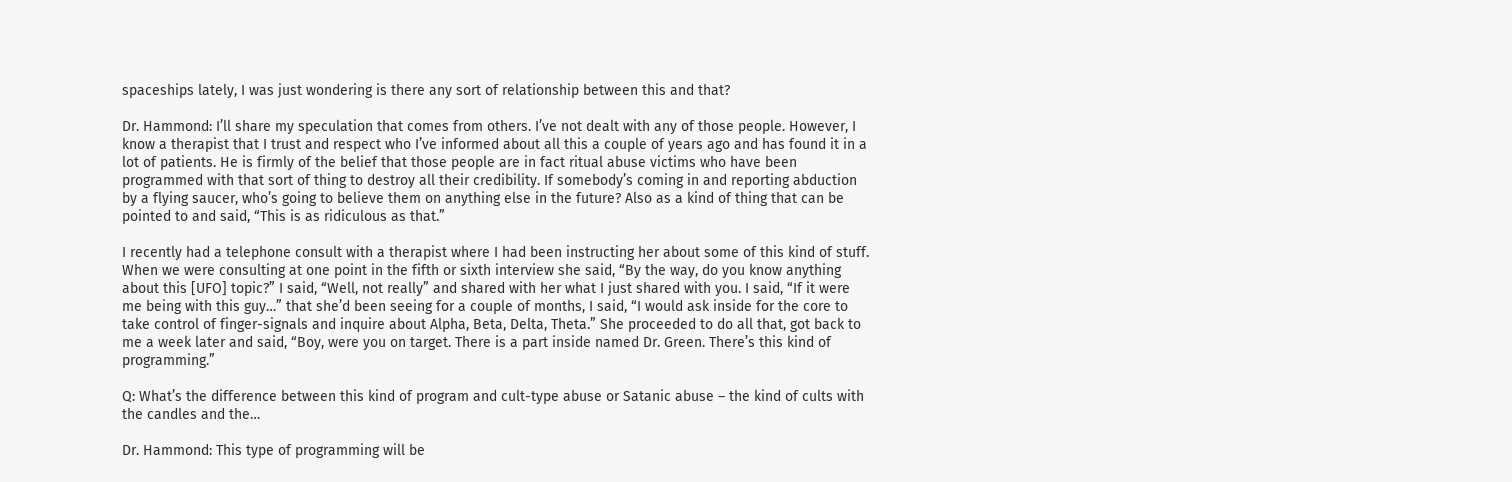spaceships lately, I was just wondering is there any sort of relationship between this and that?

Dr. Hammond: I’ll share my speculation that comes from others. I’ve not dealt with any of those people. However, I know a therapist that I trust and respect who I’ve informed about all this a couple of years ago and has found it in a lot of patients. He is firmly of the belief that those people are in fact ritual abuse victims who have been programmed with that sort of thing to destroy all their credibility. If somebody’s coming in and reporting abduction by a flying saucer, who’s going to believe them on anything else in the future? Also as a kind of thing that can be pointed to and said, “This is as ridiculous as that.”

I recently had a telephone consult with a therapist where I had been instructing her about some of this kind of stuff. When we were consulting at one point in the fifth or sixth interview she said, “By the way, do you know anything about this [UFO] topic?” I said, “Well, not really” and shared with her what I just shared with you. I said, “If it were me being with this guy…” that she’d been seeing for a couple of months, I said, “I would ask inside for the core to take control of finger-signals and inquire about Alpha, Beta, Delta, Theta.” She proceeded to do all that, got back to me a week later and said, “Boy, were you on target. There is a part inside named Dr. Green. There’s this kind of programming.”

Q: What’s the difference between this kind of program and cult-type abuse or Satanic abuse – the kind of cults with the candles and the…

Dr. Hammond: This type of programming will be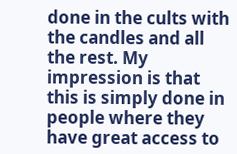done in the cults with the candles and all the rest. My impression is that this is simply done in people where they have great access to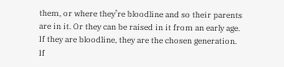them, or where they’re bloodline and so their parents are in it. Or they can be raised in it from an early age. If they are bloodline, they are the chosen generation. If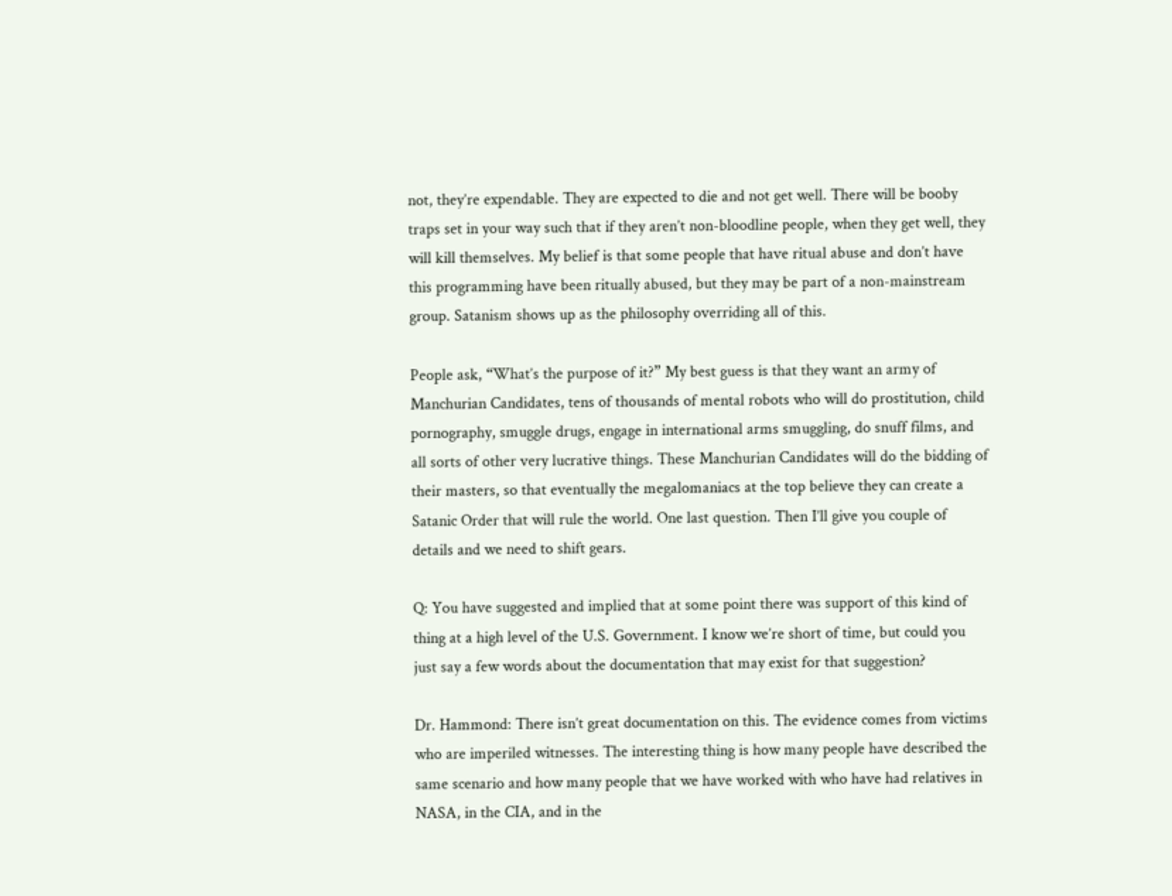not, they’re expendable. They are expected to die and not get well. There will be booby traps set in your way such that if they aren’t non-bloodline people, when they get well, they will kill themselves. My belief is that some people that have ritual abuse and don’t have this programming have been ritually abused, but they may be part of a non-mainstream group. Satanism shows up as the philosophy overriding all of this.

People ask, “What’s the purpose of it?” My best guess is that they want an army of Manchurian Candidates, tens of thousands of mental robots who will do prostitution, child pornography, smuggle drugs, engage in international arms smuggling, do snuff films, and all sorts of other very lucrative things. These Manchurian Candidates will do the bidding of their masters, so that eventually the megalomaniacs at the top believe they can create a Satanic Order that will rule the world. One last question. Then I’ll give you couple of details and we need to shift gears.

Q: You have suggested and implied that at some point there was support of this kind of thing at a high level of the U.S. Government. I know we’re short of time, but could you just say a few words about the documentation that may exist for that suggestion?

Dr. Hammond: There isn’t great documentation on this. The evidence comes from victims who are imperiled witnesses. The interesting thing is how many people have described the same scenario and how many people that we have worked with who have had relatives in NASA, in the CIA, and in the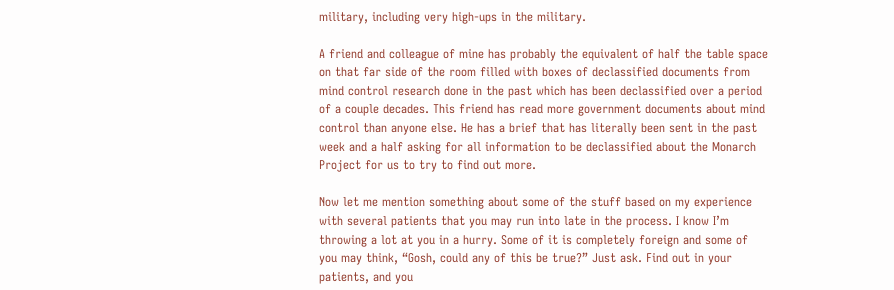military, including very high-ups in the military.

A friend and colleague of mine has probably the equivalent of half the table space on that far side of the room filled with boxes of declassified documents from mind control research done in the past which has been declassified over a period of a couple decades. This friend has read more government documents about mind control than anyone else. He has a brief that has literally been sent in the past week and a half asking for all information to be declassified about the Monarch Project for us to try to find out more.

Now let me mention something about some of the stuff based on my experience with several patients that you may run into late in the process. I know I’m throwing a lot at you in a hurry. Some of it is completely foreign and some of you may think, “Gosh, could any of this be true?” Just ask. Find out in your patients, and you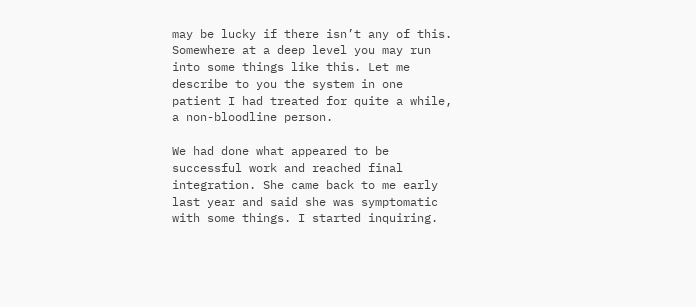may be lucky if there isn’t any of this. Somewhere at a deep level you may run into some things like this. Let me describe to you the system in one patient I had treated for quite a while, a non-bloodline person.

We had done what appeared to be successful work and reached final integration. She came back to me early last year and said she was symptomatic with some things. I started inquiring.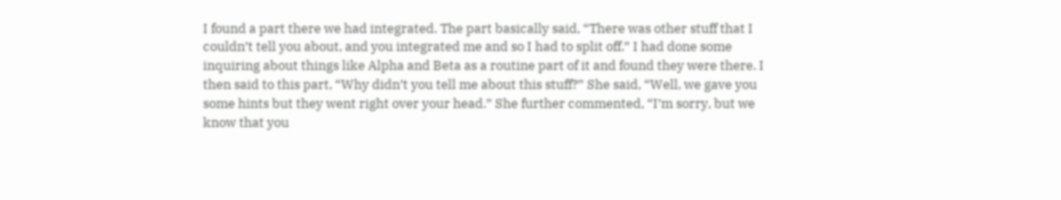I found a part there we had integrated. The part basically said, “There was other stuff that I couldn’t tell you about, and you integrated me and so I had to split off.” I had done some inquiring about things like Alpha and Beta as a routine part of it and found they were there. I then said to this part, “Why didn’t you tell me about this stuff?” She said, “Well, we gave you some hints but they went right over your head.” She further commented, “I’m sorry, but we know that you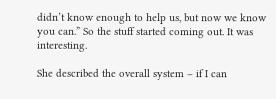didn’t know enough to help us, but now we know you can.” So the stuff started coming out. It was interesting.

She described the overall system – if I can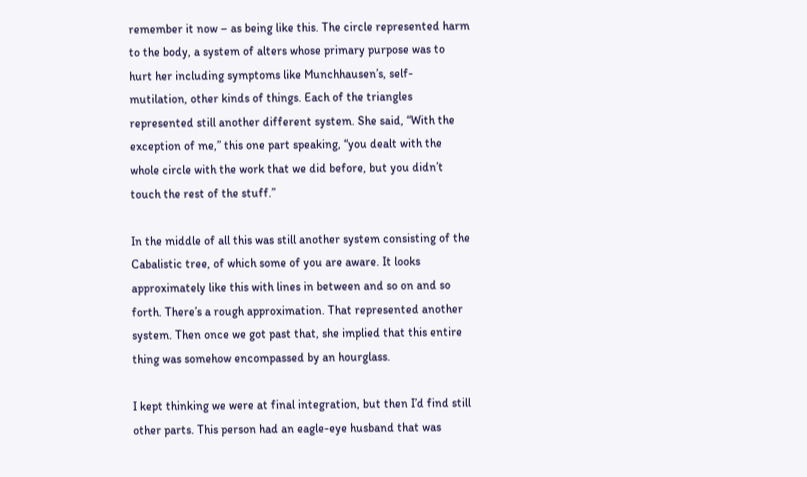remember it now – as being like this. The circle represented harm to the body, a system of alters whose primary purpose was to hurt her including symptoms like Munchhausen’s, self-mutilation, other kinds of things. Each of the triangles represented still another different system. She said, “With the exception of me,” this one part speaking, “you dealt with the whole circle with the work that we did before, but you didn’t touch the rest of the stuff.”

In the middle of all this was still another system consisting of the Cabalistic tree, of which some of you are aware. It looks approximately like this with lines in between and so on and so forth. There’s a rough approximation. That represented another system. Then once we got past that, she implied that this entire thing was somehow encompassed by an hourglass.

I kept thinking we were at final integration, but then I’d find still other parts. This person had an eagle-eye husband that was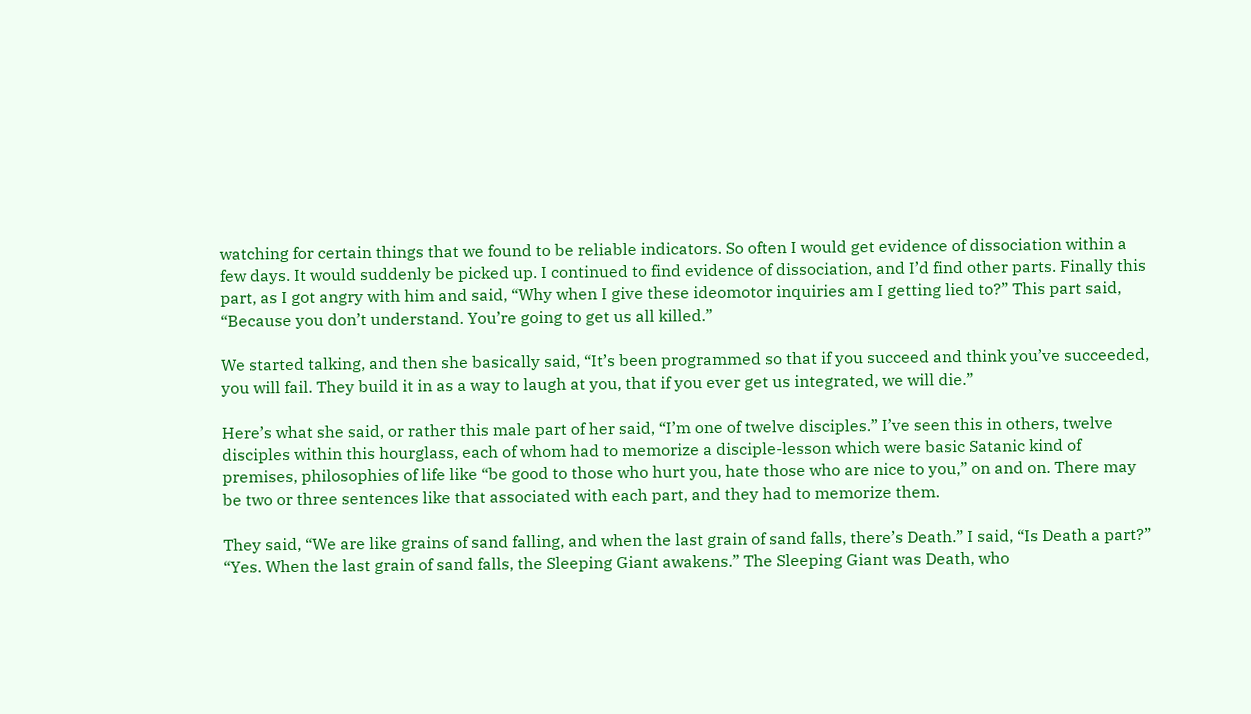watching for certain things that we found to be reliable indicators. So often I would get evidence of dissociation within a few days. It would suddenly be picked up. I continued to find evidence of dissociation, and I’d find other parts. Finally this part, as I got angry with him and said, “Why when I give these ideomotor inquiries am I getting lied to?” This part said, “Because you don’t understand. You’re going to get us all killed.”

We started talking, and then she basically said, “It’s been programmed so that if you succeed and think you’ve succeeded, you will fail. They build it in as a way to laugh at you, that if you ever get us integrated, we will die.”

Here’s what she said, or rather this male part of her said, “I’m one of twelve disciples.” I’ve seen this in others, twelve disciples within this hourglass, each of whom had to memorize a disciple-lesson which were basic Satanic kind of premises, philosophies of life like “be good to those who hurt you, hate those who are nice to you,” on and on. There may be two or three sentences like that associated with each part, and they had to memorize them.

They said, “We are like grains of sand falling, and when the last grain of sand falls, there’s Death.” I said, “Is Death a part?” “Yes. When the last grain of sand falls, the Sleeping Giant awakens.” The Sleeping Giant was Death, who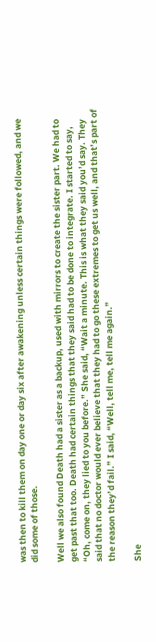was then to kill them on day one or day six after awakening unless certain things were followed, and we did some of those.

Well we also found Death had a sister as a backup, used with mirrors to create the sister part. We had to get past that too. Death had certain things that they said had to be done to integrate. I started to say, “Oh, come on, they lied to you before.” She said, “Wait a minute. This is what they said you’d say. They said that no doctor would ever believe that they had to go these extremes to get us well, and that’s part of the reason they’d fail.” I said, “Well, tell me, tell me again.”

She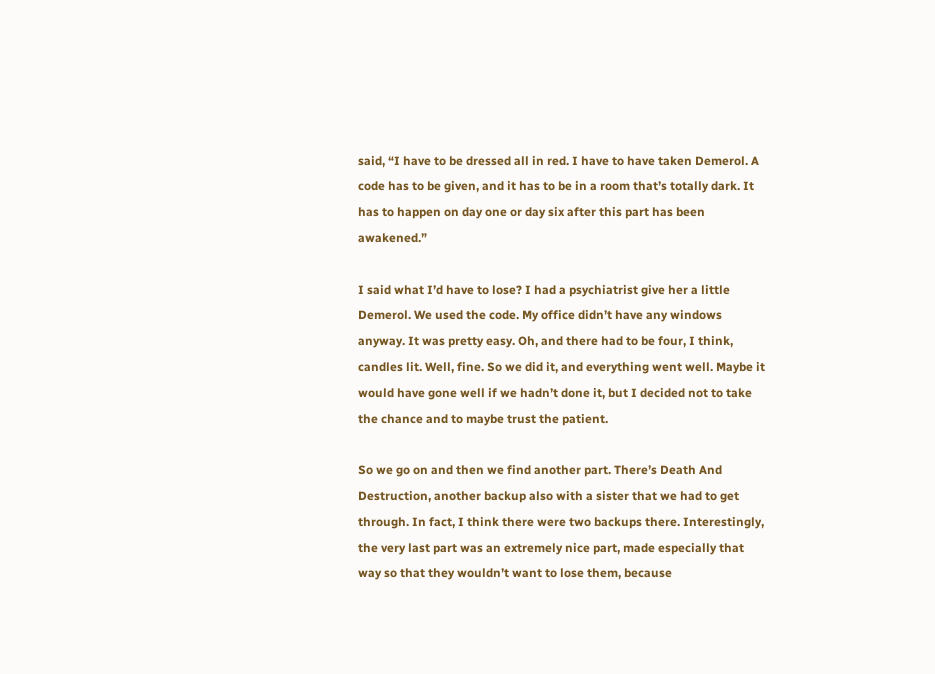said, “I have to be dressed all in red. I have to have taken Demerol. A code has to be given, and it has to be in a room that’s totally dark. It has to happen on day one or day six after this part has been awakened.”

I said what I’d have to lose? I had a psychiatrist give her a little Demerol. We used the code. My office didn’t have any windows anyway. It was pretty easy. Oh, and there had to be four, I think, candles lit. Well, fine. So we did it, and everything went well. Maybe it would have gone well if we hadn’t done it, but I decided not to take the chance and to maybe trust the patient.

So we go on and then we find another part. There’s Death And Destruction, another backup also with a sister that we had to get through. In fact, I think there were two backups there. Interestingly, the very last part was an extremely nice part, made especially that way so that they wouldn’t want to lose them, because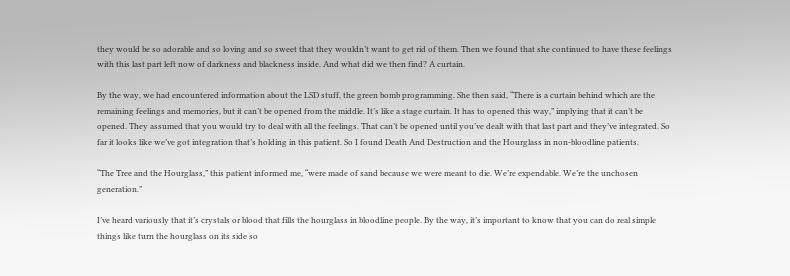they would be so adorable and so loving and so sweet that they wouldn’t want to get rid of them. Then we found that she continued to have these feelings with this last part left now of darkness and blackness inside. And what did we then find? A curtain.

By the way, we had encountered information about the LSD stuff, the green bomb programming. She then said, “There is a curtain behind which are the remaining feelings and memories, but it can’t be opened from the middle. It’s like a stage curtain. It has to opened this way,” implying that it can’t be opened. They assumed that you would try to deal with all the feelings. That can’t be opened until you’ve dealt with that last part and they’ve integrated. So far it looks like we’ve got integration that’s holding in this patient. So I found Death And Destruction and the Hourglass in non-bloodline patients.

“The Tree and the Hourglass,” this patient informed me, “were made of sand because we were meant to die. We’re expendable. We’re the unchosen generation.”

I’ve heard variously that it’s crystals or blood that fills the hourglass in bloodline people. By the way, it’s important to know that you can do real simple things like turn the hourglass on its side so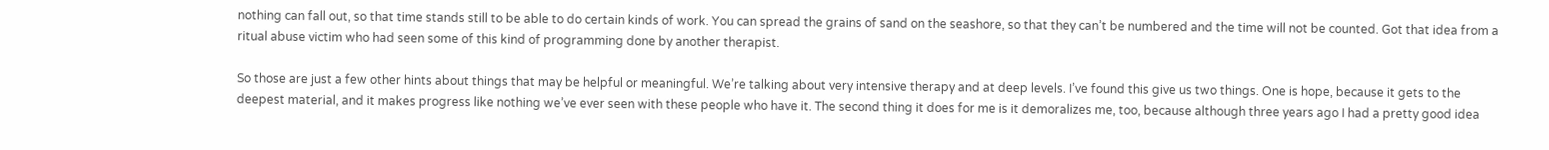nothing can fall out, so that time stands still to be able to do certain kinds of work. You can spread the grains of sand on the seashore, so that they can’t be numbered and the time will not be counted. Got that idea from a ritual abuse victim who had seen some of this kind of programming done by another therapist.

So those are just a few other hints about things that may be helpful or meaningful. We’re talking about very intensive therapy and at deep levels. I’ve found this give us two things. One is hope, because it gets to the deepest material, and it makes progress like nothing we’ve ever seen with these people who have it. The second thing it does for me is it demoralizes me, too, because although three years ago I had a pretty good idea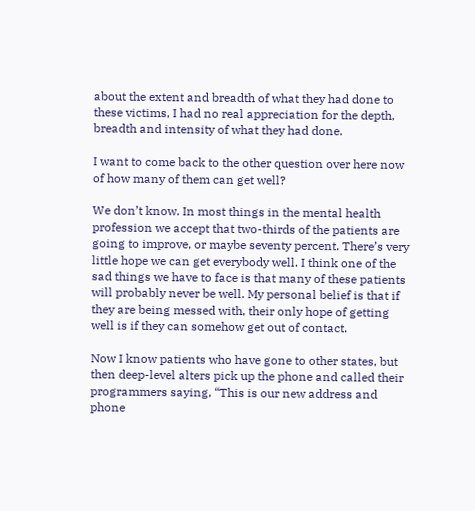about the extent and breadth of what they had done to these victims, I had no real appreciation for the depth, breadth and intensity of what they had done.

I want to come back to the other question over here now of how many of them can get well?

We don’t know. In most things in the mental health profession we accept that two-thirds of the patients are going to improve, or maybe seventy percent. There’s very little hope we can get everybody well. I think one of the sad things we have to face is that many of these patients will probably never be well. My personal belief is that if they are being messed with, their only hope of getting well is if they can somehow get out of contact.

Now I know patients who have gone to other states, but then deep-level alters pick up the phone and called their programmers saying, “This is our new address and phone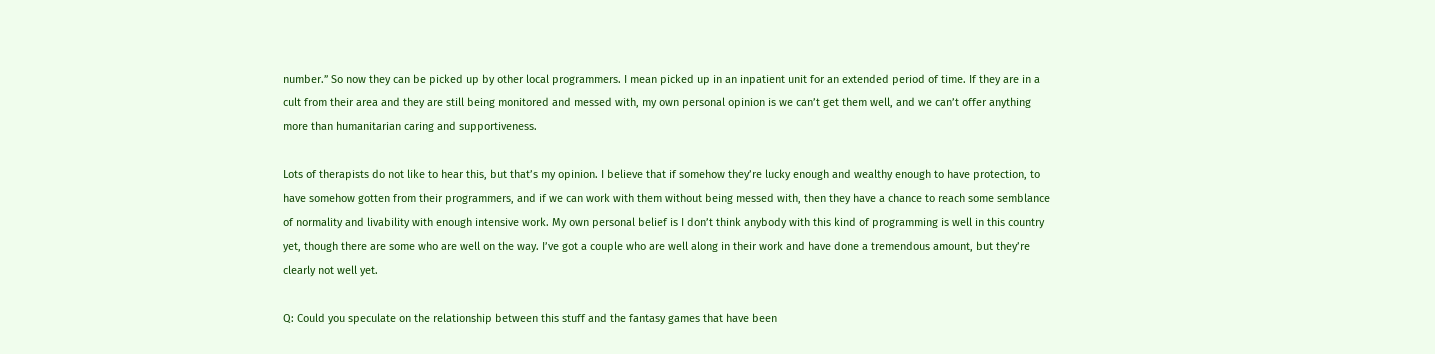number.” So now they can be picked up by other local programmers. I mean picked up in an inpatient unit for an extended period of time. If they are in a cult from their area and they are still being monitored and messed with, my own personal opinion is we can’t get them well, and we can’t offer anything more than humanitarian caring and supportiveness.

Lots of therapists do not like to hear this, but that’s my opinion. I believe that if somehow they’re lucky enough and wealthy enough to have protection, to have somehow gotten from their programmers, and if we can work with them without being messed with, then they have a chance to reach some semblance of normality and livability with enough intensive work. My own personal belief is I don’t think anybody with this kind of programming is well in this country yet, though there are some who are well on the way. I’ve got a couple who are well along in their work and have done a tremendous amount, but they’re clearly not well yet.

Q: Could you speculate on the relationship between this stuff and the fantasy games that have been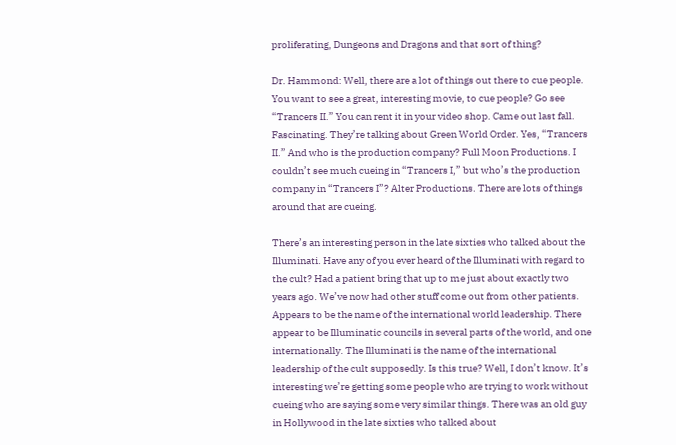proliferating, Dungeons and Dragons and that sort of thing?

Dr. Hammond: Well, there are a lot of things out there to cue people. You want to see a great, interesting movie, to cue people? Go see “Trancers II.” You can rent it in your video shop. Came out last fall. Fascinating. They’re talking about Green World Order. Yes, “Trancers II.” And who is the production company? Full Moon Productions. I couldn’t see much cueing in “Trancers I,” but who’s the production company in “Trancers I”? Alter Productions. There are lots of things around that are cueing.

There’s an interesting person in the late sixties who talked about the Illuminati. Have any of you ever heard of the Illuminati with regard to the cult? Had a patient bring that up to me just about exactly two years ago. We’ve now had other stuff come out from other patients. Appears to be the name of the international world leadership. There appear to be Illuminatic councils in several parts of the world, and one internationally. The Illuminati is the name of the international leadership of the cult supposedly. Is this true? Well, I don’t know. It’s interesting we’re getting some people who are trying to work without cueing who are saying some very similar things. There was an old guy in Hollywood in the late sixties who talked about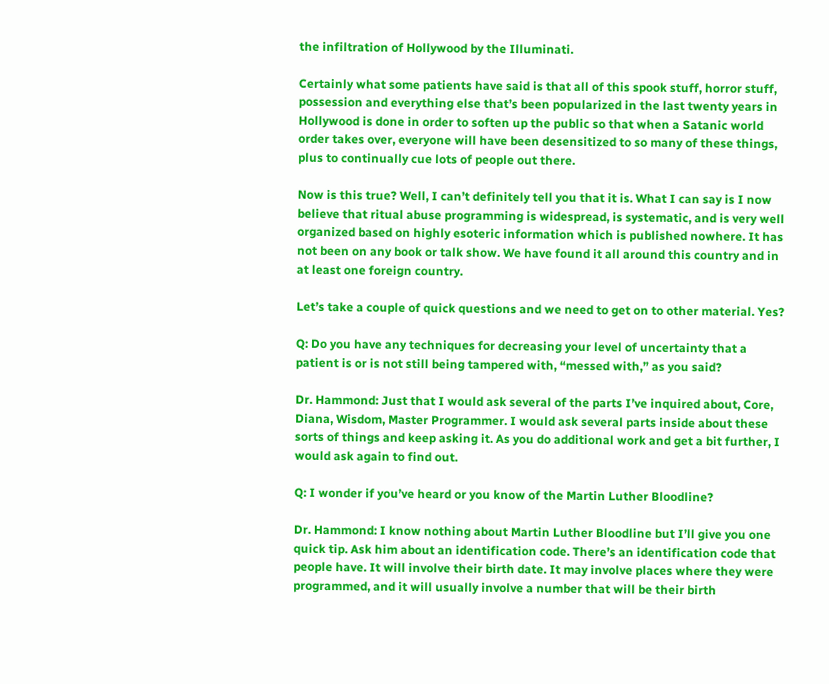the infiltration of Hollywood by the Illuminati.

Certainly what some patients have said is that all of this spook stuff, horror stuff, possession and everything else that’s been popularized in the last twenty years in Hollywood is done in order to soften up the public so that when a Satanic world order takes over, everyone will have been desensitized to so many of these things, plus to continually cue lots of people out there.

Now is this true? Well, I can’t definitely tell you that it is. What I can say is I now believe that ritual abuse programming is widespread, is systematic, and is very well organized based on highly esoteric information which is published nowhere. It has not been on any book or talk show. We have found it all around this country and in at least one foreign country.

Let’s take a couple of quick questions and we need to get on to other material. Yes?

Q: Do you have any techniques for decreasing your level of uncertainty that a patient is or is not still being tampered with, “messed with,” as you said?

Dr. Hammond: Just that I would ask several of the parts I’ve inquired about, Core, Diana, Wisdom, Master Programmer. I would ask several parts inside about these sorts of things and keep asking it. As you do additional work and get a bit further, I would ask again to find out.

Q: I wonder if you’ve heard or you know of the Martin Luther Bloodline?

Dr. Hammond: I know nothing about Martin Luther Bloodline but I’ll give you one quick tip. Ask him about an identification code. There’s an identification code that people have. It will involve their birth date. It may involve places where they were programmed, and it will usually involve a number that will be their birth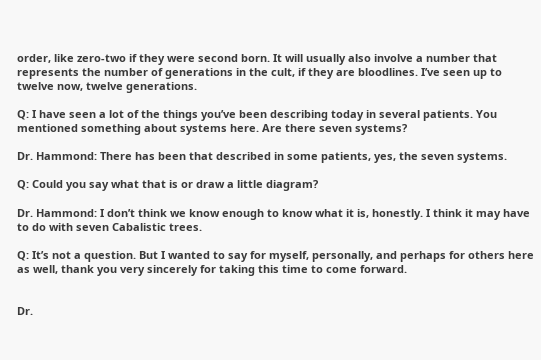order, like zero-two if they were second born. It will usually also involve a number that represents the number of generations in the cult, if they are bloodlines. I’ve seen up to twelve now, twelve generations.

Q: I have seen a lot of the things you’ve been describing today in several patients. You mentioned something about systems here. Are there seven systems?

Dr. Hammond: There has been that described in some patients, yes, the seven systems.

Q: Could you say what that is or draw a little diagram?

Dr. Hammond: I don’t think we know enough to know what it is, honestly. I think it may have to do with seven Cabalistic trees.

Q: It’s not a question. But I wanted to say for myself, personally, and perhaps for others here as well, thank you very sincerely for taking this time to come forward.


Dr.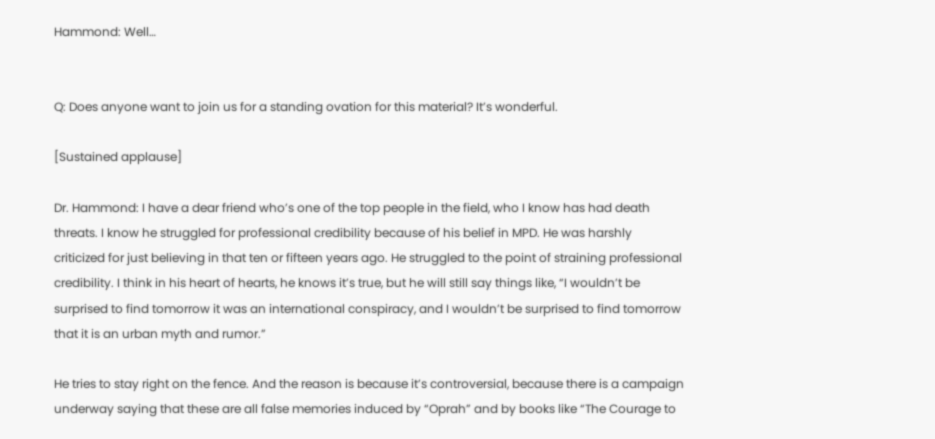Hammond: Well…


Q: Does anyone want to join us for a standing ovation for this material? It’s wonderful.

[Sustained applause]

Dr. Hammond: I have a dear friend who’s one of the top people in the field, who I know has had death threats. I know he struggled for professional credibility because of his belief in MPD. He was harshly criticized for just believing in that ten or fifteen years ago. He struggled to the point of straining professional credibility. I think in his heart of hearts, he knows it’s true, but he will still say things like, “I wouldn’t be surprised to find tomorrow it was an international conspiracy, and I wouldn’t be surprised to find tomorrow that it is an urban myth and rumor.”

He tries to stay right on the fence. And the reason is because it’s controversial, because there is a campaign underway saying that these are all false memories induced by “Oprah” and by books like “The Courage to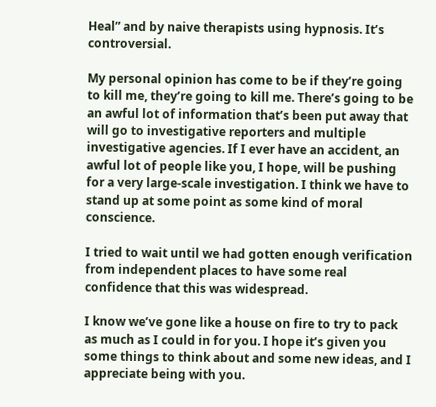Heal” and by naive therapists using hypnosis. It’s controversial.

My personal opinion has come to be if they’re going to kill me, they’re going to kill me. There’s going to be an awful lot of information that’s been put away that will go to investigative reporters and multiple investigative agencies. If I ever have an accident, an awful lot of people like you, I hope, will be pushing for a very large-scale investigation. I think we have to stand up at some point as some kind of moral conscience.

I tried to wait until we had gotten enough verification from independent places to have some real confidence that this was widespread.

I know we’ve gone like a house on fire to try to pack as much as I could in for you. I hope it’s given you some things to think about and some new ideas, and I appreciate being with you.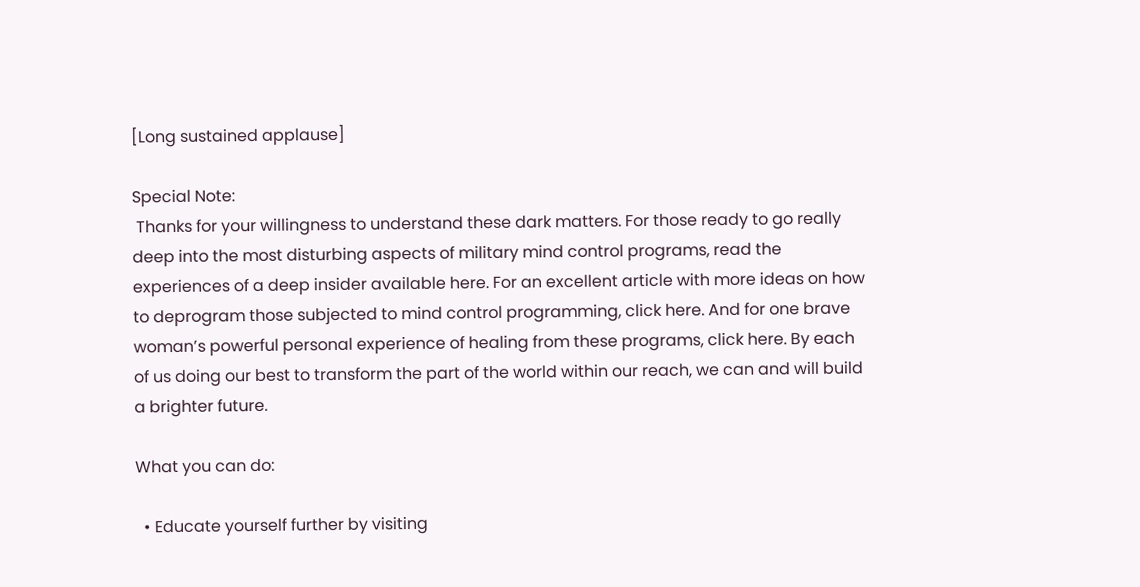[Long sustained applause]

Special Note:
 Thanks for your willingness to understand these dark matters. For those ready to go really deep into the most disturbing aspects of military mind control programs, read the experiences of a deep insider available here. For an excellent article with more ideas on how to deprogram those subjected to mind control programming, click here. And for one brave woman’s powerful personal experience of healing from these programs, click here. By each of us doing our best to transform the part of the world within our reach, we can and will build a brighter future.

What you can do:

  • Educate yourself further by visiting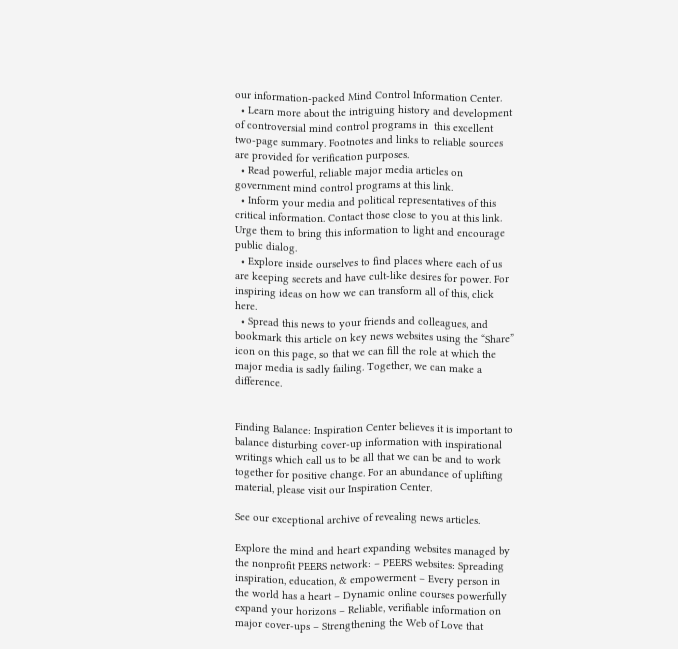our information-packed Mind Control Information Center.
  • Learn more about the intriguing history and development of controversial mind control programs in  this excellent two-page summary. Footnotes and links to reliable sources are provided for verification purposes.
  • Read powerful, reliable major media articles on government mind control programs at this link.
  • Inform your media and political representatives of this critical information. Contact those close to you at this link. Urge them to bring this information to light and encourage public dialog.
  • Explore inside ourselves to find places where each of us are keeping secrets and have cult-like desires for power. For inspiring ideas on how we can transform all of this, click here.
  • Spread this news to your friends and colleagues, and bookmark this article on key news websites using the “Share” icon on this page, so that we can fill the role at which the major media is sadly failing. Together, we can make a difference.


Finding Balance: Inspiration Center believes it is important to balance disturbing cover-up information with inspirational writings which call us to be all that we can be and to work together for positive change. For an abundance of uplifting material, please visit our Inspiration Center.

See our exceptional archive of revealing news articles.

Explore the mind and heart expanding websites managed by the nonprofit PEERS network: – PEERS websites: Spreading inspiration, education, & empowerment – Every person in the world has a heart – Dynamic online courses powerfully expand your horizons – Reliable, verifiable information on major cover-ups – Strengthening the Web of Love that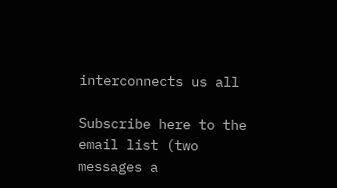interconnects us all

Subscribe here to the email list (two messages a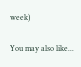week)

You may also like...